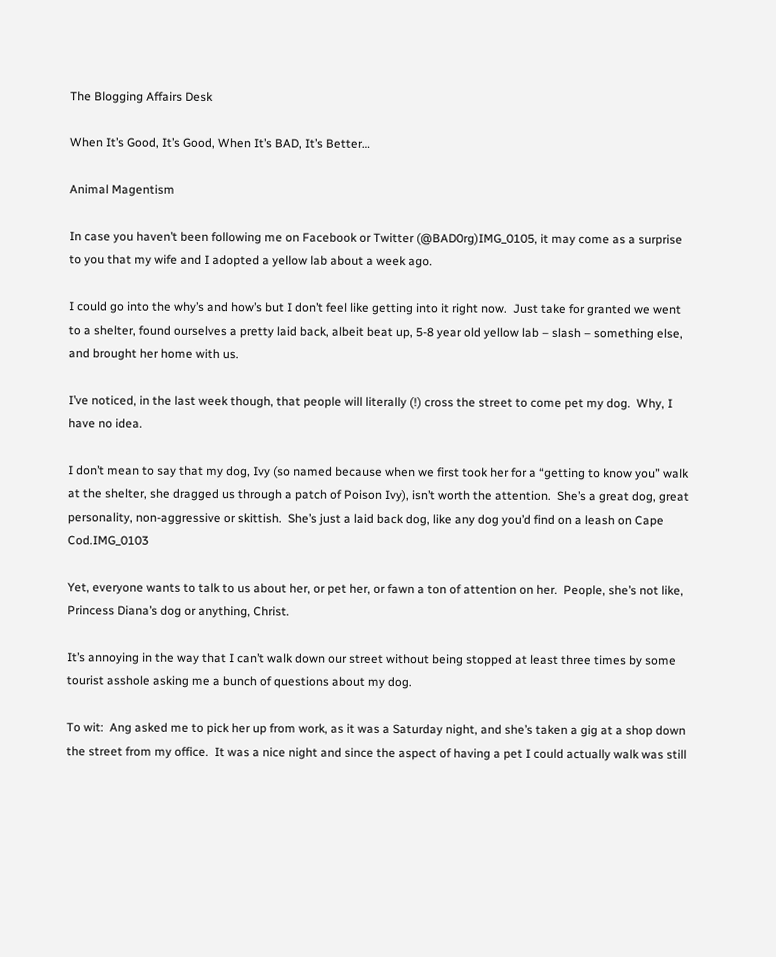The Blogging Affairs Desk

When It’s Good, It’s Good, When It’s BAD, It’s Better…

Animal Magentism

In case you haven’t been following me on Facebook or Twitter (@BAD0rg)IMG_0105, it may come as a surprise to you that my wife and I adopted a yellow lab about a week ago.

I could go into the why’s and how’s but I don’t feel like getting into it right now.  Just take for granted we went to a shelter, found ourselves a pretty laid back, albeit beat up, 5-8 year old yellow lab – slash – something else, and brought her home with us.

I’ve noticed, in the last week though, that people will literally (!) cross the street to come pet my dog.  Why, I have no idea.

I don’t mean to say that my dog, Ivy (so named because when we first took her for a “getting to know you” walk at the shelter, she dragged us through a patch of Poison Ivy), isn’t worth the attention.  She’s a great dog, great personality, non-aggressive or skittish.  She’s just a laid back dog, like any dog you’d find on a leash on Cape Cod.IMG_0103

Yet, everyone wants to talk to us about her, or pet her, or fawn a ton of attention on her.  People, she’s not like, Princess Diana’s dog or anything, Christ.

It’s annoying in the way that I can’t walk down our street without being stopped at least three times by some tourist asshole asking me a bunch of questions about my dog.

To wit:  Ang asked me to pick her up from work, as it was a Saturday night, and she’s taken a gig at a shop down the street from my office.  It was a nice night and since the aspect of having a pet I could actually walk was still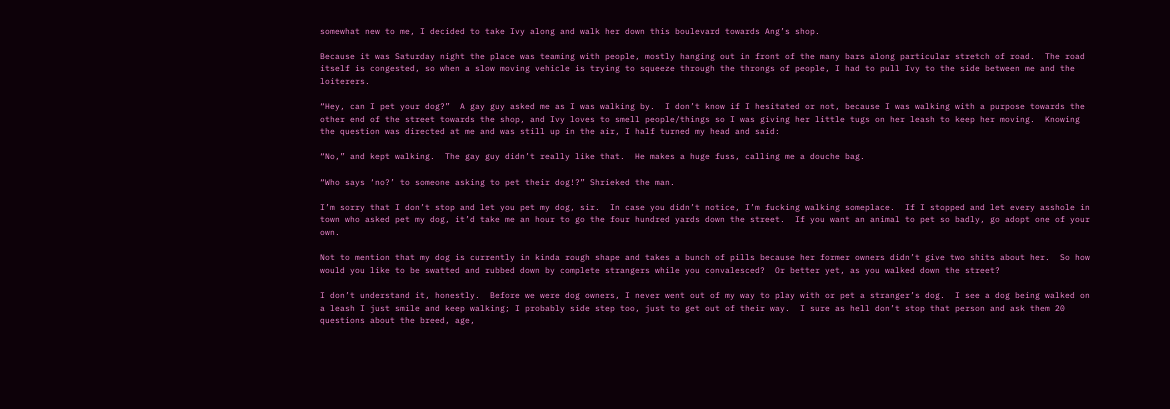somewhat new to me, I decided to take Ivy along and walk her down this boulevard towards Ang’s shop.

Because it was Saturday night the place was teaming with people, mostly hanging out in front of the many bars along particular stretch of road.  The road itself is congested, so when a slow moving vehicle is trying to squeeze through the throngs of people, I had to pull Ivy to the side between me and the loiterers.

“Hey, can I pet your dog?”  A gay guy asked me as I was walking by.  I don’t know if I hesitated or not, because I was walking with a purpose towards the other end of the street towards the shop, and Ivy loves to smell people/things so I was giving her little tugs on her leash to keep her moving.  Knowing the question was directed at me and was still up in the air, I half turned my head and said:

“No,” and kept walking.  The gay guy didn’t really like that.  He makes a huge fuss, calling me a douche bag.

“Who says ‘no?’ to someone asking to pet their dog!?” Shrieked the man.

I’m sorry that I don’t stop and let you pet my dog, sir.  In case you didn’t notice, I’m fucking walking someplace.  If I stopped and let every asshole in town who asked pet my dog, it’d take me an hour to go the four hundred yards down the street.  If you want an animal to pet so badly, go adopt one of your own.

Not to mention that my dog is currently in kinda rough shape and takes a bunch of pills because her former owners didn’t give two shits about her.  So how would you like to be swatted and rubbed down by complete strangers while you convalesced?  Or better yet, as you walked down the street?

I don’t understand it, honestly.  Before we were dog owners, I never went out of my way to play with or pet a stranger’s dog.  I see a dog being walked on a leash I just smile and keep walking; I probably side step too, just to get out of their way.  I sure as hell don’t stop that person and ask them 20 questions about the breed, age,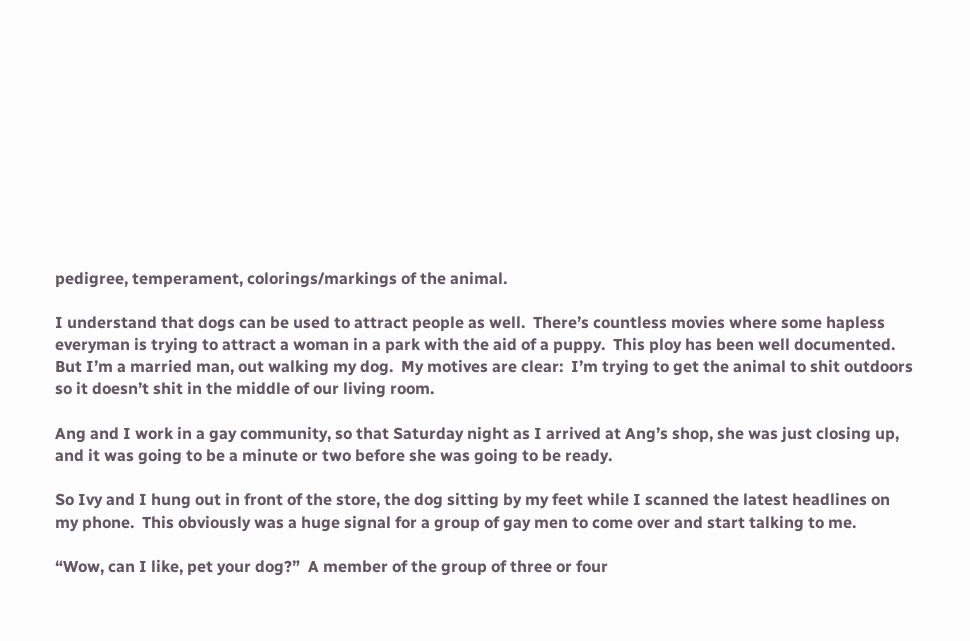pedigree, temperament, colorings/markings of the animal.

I understand that dogs can be used to attract people as well.  There’s countless movies where some hapless everyman is trying to attract a woman in a park with the aid of a puppy.  This ploy has been well documented.  But I’m a married man, out walking my dog.  My motives are clear:  I’m trying to get the animal to shit outdoors so it doesn’t shit in the middle of our living room.

Ang and I work in a gay community, so that Saturday night as I arrived at Ang’s shop, she was just closing up, and it was going to be a minute or two before she was going to be ready.

So Ivy and I hung out in front of the store, the dog sitting by my feet while I scanned the latest headlines on my phone.  This obviously was a huge signal for a group of gay men to come over and start talking to me.

“Wow, can I like, pet your dog?”  A member of the group of three or four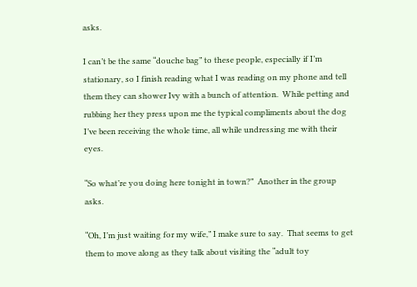asks.

I can’t be the same “douche bag” to these people, especially if I’m stationary, so I finish reading what I was reading on my phone and tell them they can shower Ivy with a bunch of attention.  While petting and rubbing her they press upon me the typical compliments about the dog I’ve been receiving the whole time, all while undressing me with their eyes.

“So what’re you doing here tonight in town?”  Another in the group asks.

“Oh, I’m just waiting for my wife,” I make sure to say.  That seems to get them to move along as they talk about visiting the “adult toy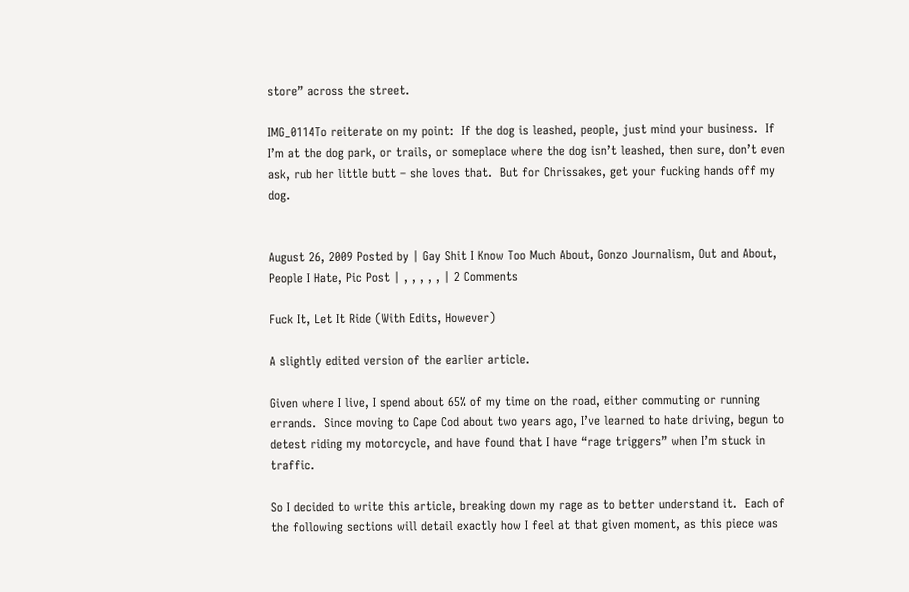store” across the street.

IMG_0114To reiterate on my point:  If the dog is leashed, people, just mind your business.  If I’m at the dog park, or trails, or someplace where the dog isn’t leashed, then sure, don’t even ask, rub her little butt – she loves that.  But for Chrissakes, get your fucking hands off my dog.


August 26, 2009 Posted by | Gay Shit I Know Too Much About, Gonzo Journalism, Out and About, People I Hate, Pic Post | , , , , , | 2 Comments

Fuck It, Let It Ride (With Edits, However)

A slightly edited version of the earlier article.

Given where I live, I spend about 65% of my time on the road, either commuting or running errands.  Since moving to Cape Cod about two years ago, I’ve learned to hate driving, begun to detest riding my motorcycle, and have found that I have “rage triggers” when I’m stuck in traffic.

So I decided to write this article, breaking down my rage as to better understand it.  Each of the following sections will detail exactly how I feel at that given moment, as this piece was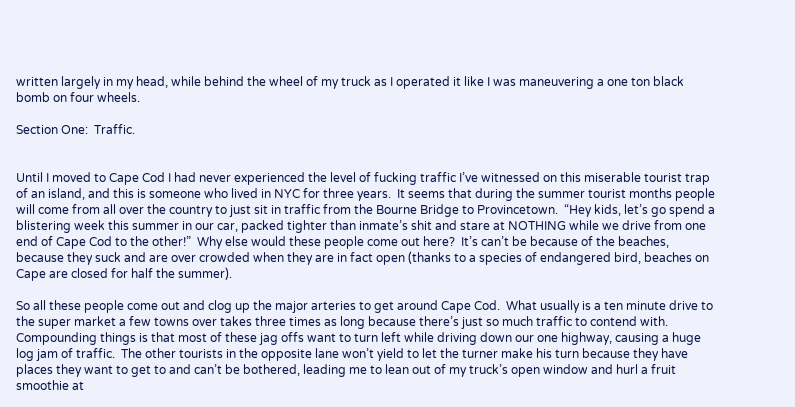written largely in my head, while behind the wheel of my truck as I operated it like I was maneuvering a one ton black bomb on four wheels.

Section One:  Traffic.


Until I moved to Cape Cod I had never experienced the level of fucking traffic I’ve witnessed on this miserable tourist trap of an island, and this is someone who lived in NYC for three years.  It seems that during the summer tourist months people will come from all over the country to just sit in traffic from the Bourne Bridge to Provincetown.  “Hey kids, let’s go spend a blistering week this summer in our car, packed tighter than inmate’s shit and stare at NOTHING while we drive from one end of Cape Cod to the other!”  Why else would these people come out here?  It’s can’t be because of the beaches, because they suck and are over crowded when they are in fact open (thanks to a species of endangered bird, beaches on Cape are closed for half the summer).

So all these people come out and clog up the major arteries to get around Cape Cod.  What usually is a ten minute drive to the super market a few towns over takes three times as long because there’s just so much traffic to contend with.  Compounding things is that most of these jag offs want to turn left while driving down our one highway, causing a huge log jam of traffic.  The other tourists in the opposite lane won’t yield to let the turner make his turn because they have places they want to get to and can’t be bothered, leading me to lean out of my truck’s open window and hurl a fruit smoothie at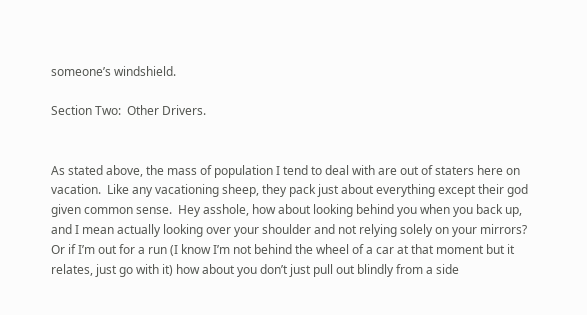someone’s windshield.

Section Two:  Other Drivers.


As stated above, the mass of population I tend to deal with are out of staters here on vacation.  Like any vacationing sheep, they pack just about everything except their god given common sense.  Hey asshole, how about looking behind you when you back up, and I mean actually looking over your shoulder and not relying solely on your mirrors?  Or if I’m out for a run (I know I’m not behind the wheel of a car at that moment but it relates, just go with it) how about you don’t just pull out blindly from a side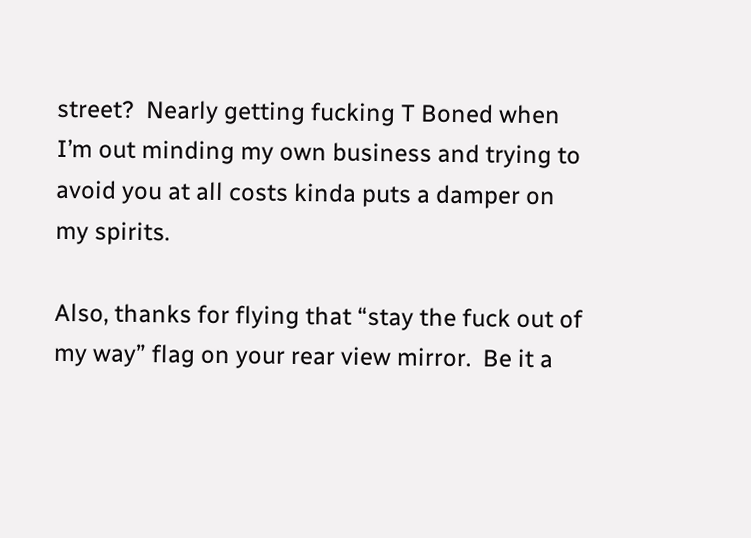street?  Nearly getting fucking T Boned when I’m out minding my own business and trying to avoid you at all costs kinda puts a damper on my spirits.

Also, thanks for flying that “stay the fuck out of my way” flag on your rear view mirror.  Be it a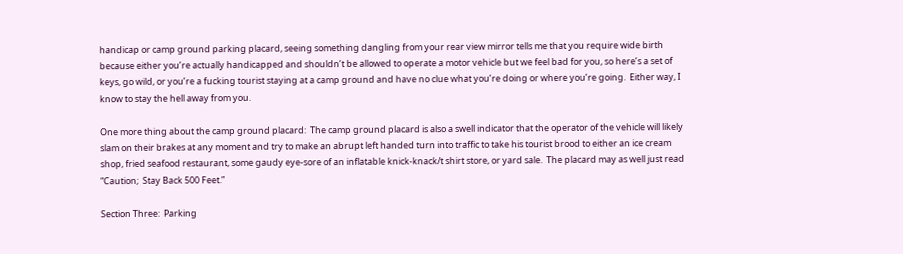handicap or camp ground parking placard, seeing something dangling from your rear view mirror tells me that you require wide birth because either you’re actually handicapped and shouldn’t be allowed to operate a motor vehicle but we feel bad for you, so here’s a set of keys, go wild, or you’re a fucking tourist staying at a camp ground and have no clue what you’re doing or where you’re going.  Either way, I know to stay the hell away from you.

One more thing about the camp ground placard:  The camp ground placard is also a swell indicator that the operator of the vehicle will likely slam on their brakes at any moment and try to make an abrupt left handed turn into traffic to take his tourist brood to either an ice cream shop, fried seafood restaurant, some gaudy eye-sore of an inflatable knick-knack/t shirt store, or yard sale.  The placard may as well just read “Caution;  Stay Back 500 Feet.”

Section Three:  Parking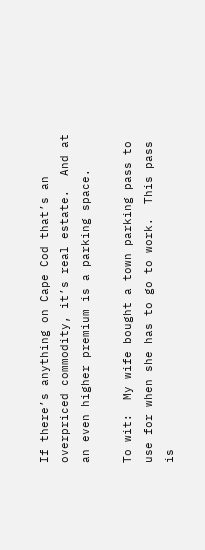If there’s anything on Cape Cod that’s an overpriced commodity, it’s real estate.  And at an even higher premium is a parking space.

To wit:  My wife bought a town parking pass to use for when she has to go to work.  This pass is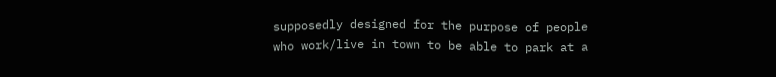supposedly designed for the purpose of people who work/live in town to be able to park at a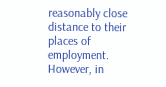reasonably close distance to their places of employment.  However, in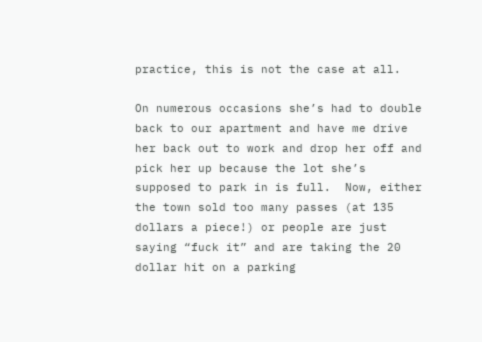practice, this is not the case at all.

On numerous occasions she’s had to double back to our apartment and have me drive her back out to work and drop her off and pick her up because the lot she’s supposed to park in is full.  Now, either the town sold too many passes (at 135 dollars a piece!) or people are just saying “fuck it” and are taking the 20 dollar hit on a parking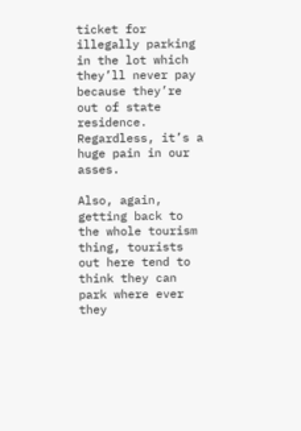ticket for illegally parking in the lot which they’ll never pay because they’re out of state residence.  Regardless, it’s a huge pain in our asses.

Also, again, getting back to the whole tourism thing, tourists out here tend to think they can park where ever they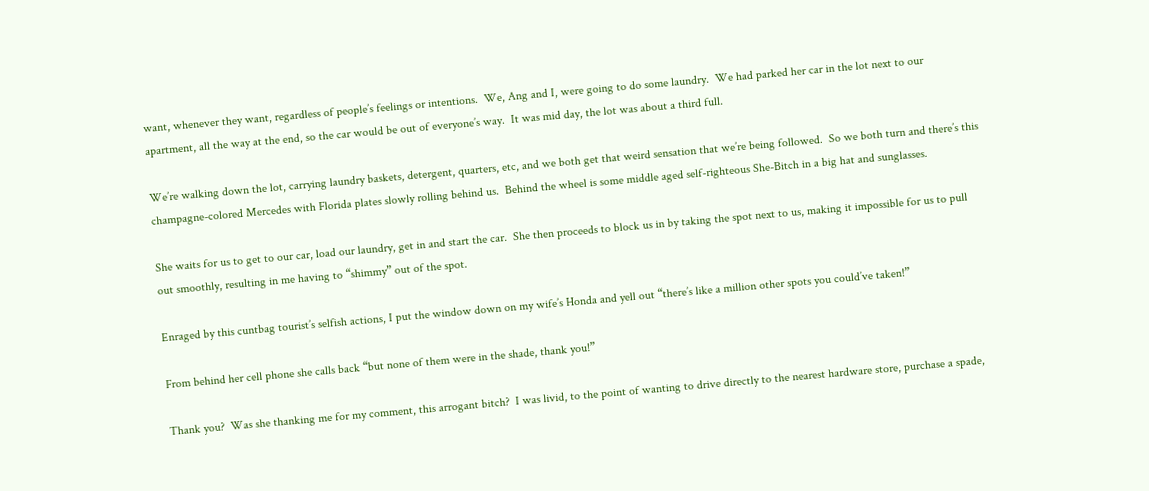want, whenever they want, regardless of people’s feelings or intentions.  We, Ang and I, were going to do some laundry.  We had parked her car in the lot next to our apartment, all the way at the end, so the car would be out of everyone’s way.  It was mid day, the lot was about a third full.

We’re walking down the lot, carrying laundry baskets, detergent, quarters, etc, and we both get that weird sensation that we’re being followed.  So we both turn and there’s this champagne-colored Mercedes with Florida plates slowly rolling behind us.  Behind the wheel is some middle aged self-righteous She-Bitch in a big hat and sunglasses.

She waits for us to get to our car, load our laundry, get in and start the car.  She then proceeds to block us in by taking the spot next to us, making it impossible for us to pull out smoothly, resulting in me having to “shimmy” out of the spot.

Enraged by this cuntbag tourist’s selfish actions, I put the window down on my wife’s Honda and yell out “there’s like a million other spots you could’ve taken!”

From behind her cell phone she calls back “but none of them were in the shade, thank you!”

Thank you?  Was she thanking me for my comment, this arrogant bitch?  I was livid, to the point of wanting to drive directly to the nearest hardware store, purchase a spade,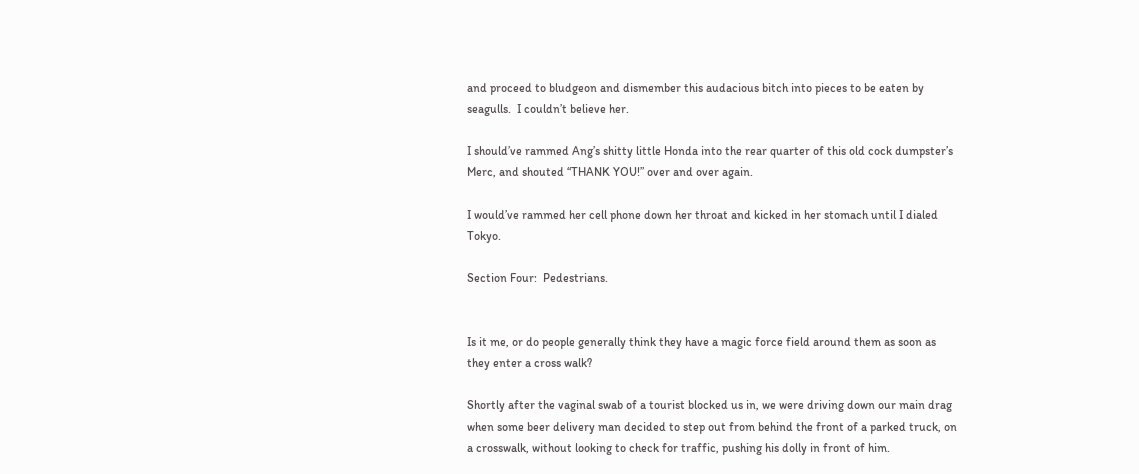and proceed to bludgeon and dismember this audacious bitch into pieces to be eaten by seagulls.  I couldn’t believe her.

I should’ve rammed Ang’s shitty little Honda into the rear quarter of this old cock dumpster’s Merc, and shouted “THANK YOU!” over and over again.

I would’ve rammed her cell phone down her throat and kicked in her stomach until I dialed Tokyo.

Section Four:  Pedestrians.


Is it me, or do people generally think they have a magic force field around them as soon as they enter a cross walk?

Shortly after the vaginal swab of a tourist blocked us in, we were driving down our main drag when some beer delivery man decided to step out from behind the front of a parked truck, on a crosswalk, without looking to check for traffic, pushing his dolly in front of him.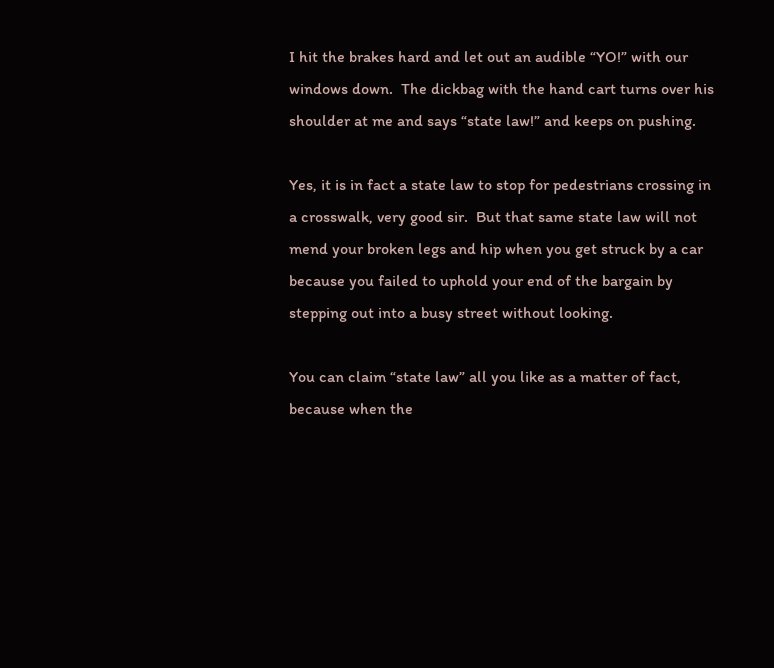I hit the brakes hard and let out an audible “YO!” with our windows down.  The dickbag with the hand cart turns over his shoulder at me and says “state law!” and keeps on pushing.

Yes, it is in fact a state law to stop for pedestrians crossing in a crosswalk, very good sir.  But that same state law will not mend your broken legs and hip when you get struck by a car because you failed to uphold your end of the bargain by stepping out into a busy street without looking.

You can claim “state law” all you like as a matter of fact, because when the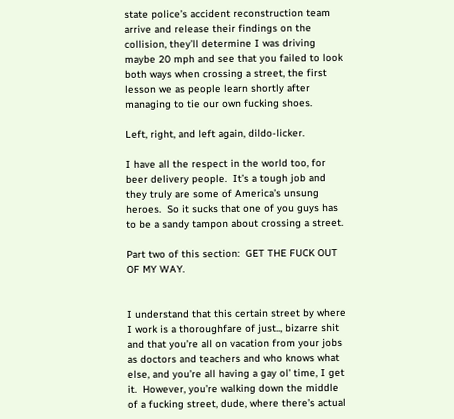state police’s accident reconstruction team arrive and release their findings on the collision, they’ll determine I was driving maybe 20 mph and see that you failed to look both ways when crossing a street, the first lesson we as people learn shortly after managing to tie our own fucking shoes.

Left, right, and left again, dildo-licker.

I have all the respect in the world too, for beer delivery people.  It’s a tough job and they truly are some of America’s unsung heroes.  So it sucks that one of you guys has to be a sandy tampon about crossing a street.

Part two of this section:  GET THE FUCK OUT OF MY WAY.


I understand that this certain street by where I work is a thoroughfare of just.., bizarre shit and that you’re all on vacation from your jobs as doctors and teachers and who knows what else, and you’re all having a gay ol’ time, I get it.  However, you’re walking down the middle of a fucking street, dude, where there’s actual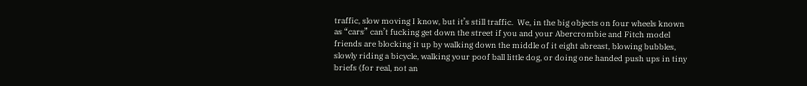traffic, slow moving I know, but it’s still traffic.  We, in the big objects on four wheels known as “cars” can’t fucking get down the street if you and your Abercrombie and Fitch model friends are blocking it up by walking down the middle of it eight abreast, blowing bubbles, slowly riding a bicycle, walking your poof ball little dog, or doing one handed push ups in tiny briefs (for real, not an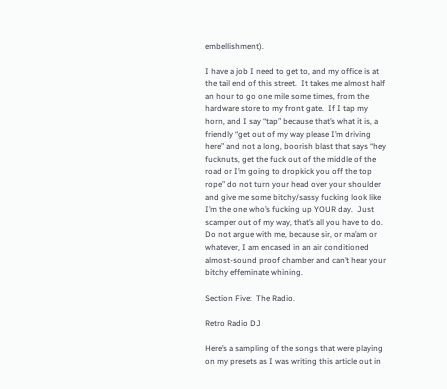embellishment).

I have a job I need to get to, and my office is at the tail end of this street.  It takes me almost half an hour to go one mile some times, from the hardware store to my front gate.  If I tap my horn, and I say “tap” because that’s what it is, a friendly “get out of my way please I’m driving here” and not a long, boorish blast that says “hey fucknuts, get the fuck out of the middle of the road or I’m going to dropkick you off the top rope” do not turn your head over your shoulder and give me some bitchy/sassy fucking look like I’m the one who’s fucking up YOUR day.  Just scamper out of my way, that’s all you have to do.  Do not argue with me, because sir, or ma’am or whatever, I am encased in an air conditioned almost-sound proof chamber and can’t hear your bitchy effeminate whining.

Section Five:  The Radio.

Retro Radio DJ

Here’s a sampling of the songs that were playing on my presets as I was writing this article out in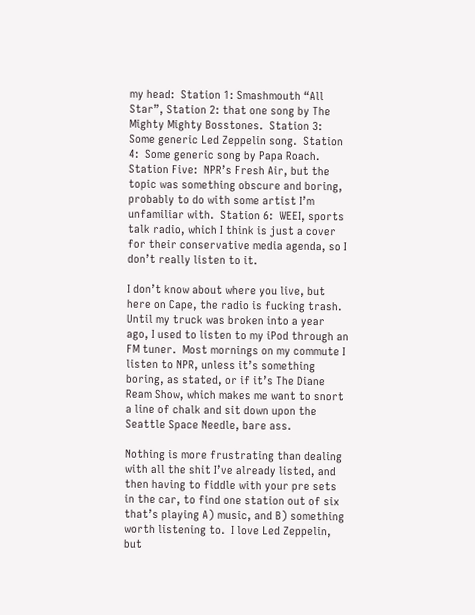my head:  Station 1: Smashmouth “All Star”, Station 2: that one song by The Mighty Mighty Bosstones.  Station 3:  Some generic Led Zeppelin song.  Station 4:  Some generic song by Papa Roach.  Station Five:  NPR’s Fresh Air, but the topic was something obscure and boring, probably to do with some artist I’m unfamiliar with.  Station 6:  WEEI, sports talk radio, which I think is just a cover for their conservative media agenda, so I don’t really listen to it.

I don’t know about where you live, but here on Cape, the radio is fucking trash.  Until my truck was broken into a year ago, I used to listen to my iPod through an FM tuner.  Most mornings on my commute I listen to NPR, unless it’s something boring, as stated, or if it’s The Diane Ream Show, which makes me want to snort a line of chalk and sit down upon the Seattle Space Needle, bare ass.

Nothing is more frustrating than dealing with all the shit I’ve already listed, and then having to fiddle with your pre sets in the car, to find one station out of six that’s playing A) music, and B) something worth listening to.  I love Led Zeppelin, but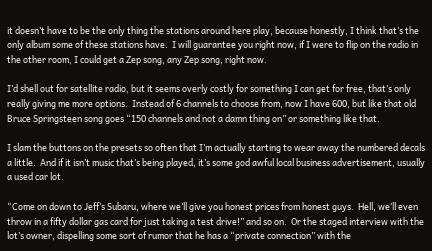it doesn’t have to be the only thing the stations around here play, because honestly, I think that’s the only album some of these stations have.  I will guarantee you right now, if I were to flip on the radio in the other room, I could get a Zep song, any Zep song, right now.

I’d shell out for satellite radio, but it seems overly costly for something I can get for free, that’s only really giving me more options.  Instead of 6 channels to choose from, now I have 600, but like that old Bruce Springsteen song goes “150 channels and not a damn thing on” or something like that.

I slam the buttons on the presets so often that I’m actually starting to wear away the numbered decals a little.  And if it isn’t music that’s being played, it’s some god awful local business advertisement, usually a used car lot.

“Come on down to Jeff’s Subaru, where we’ll give you honest prices from honest guys.  Hell, we’ll even throw in a fifty dollar gas card for just taking a test drive!” and so on.  Or the staged interview with the lot’s owner, dispelling some sort of rumor that he has a “private connection” with the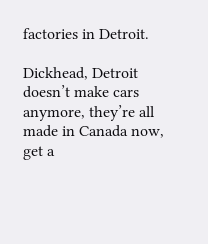factories in Detroit.

Dickhead, Detroit doesn’t make cars anymore, they’re all made in Canada now, get a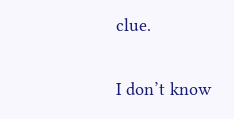clue.

I don’t know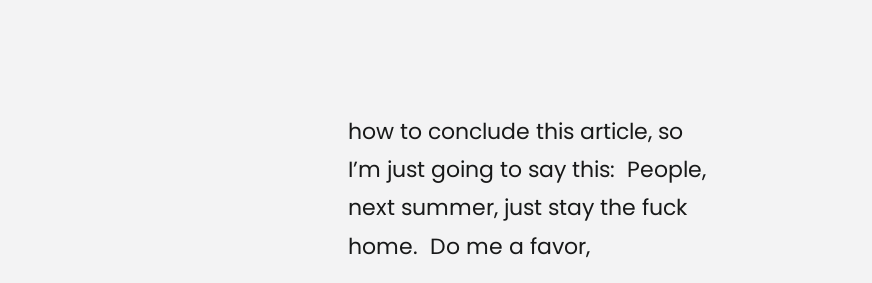how to conclude this article, so I’m just going to say this:  People, next summer, just stay the fuck home.  Do me a favor,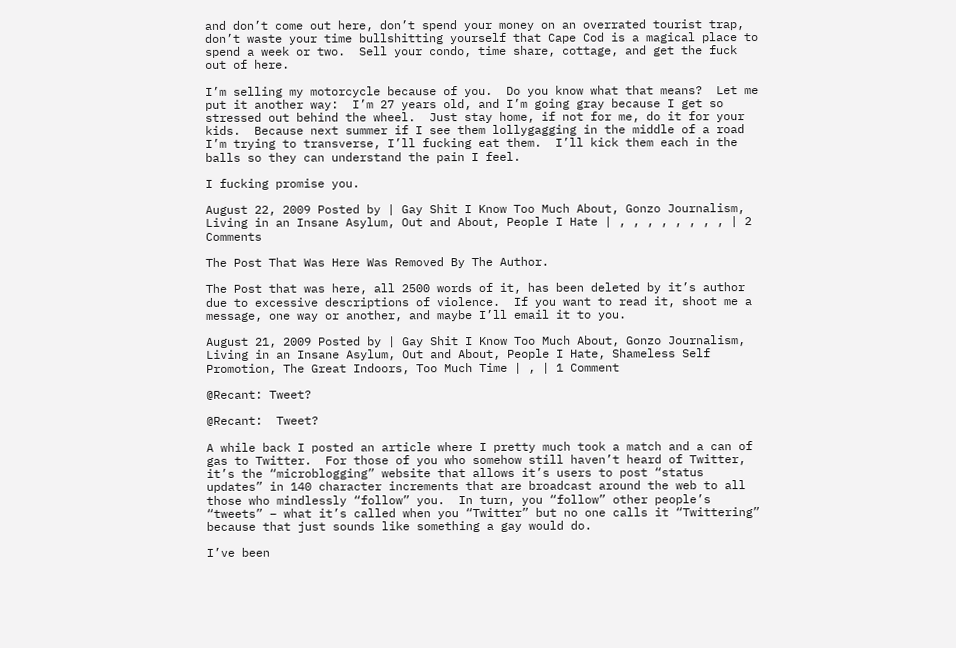and don’t come out here, don’t spend your money on an overrated tourist trap, don’t waste your time bullshitting yourself that Cape Cod is a magical place to spend a week or two.  Sell your condo, time share, cottage, and get the fuck out of here.

I’m selling my motorcycle because of you.  Do you know what that means?  Let me put it another way:  I’m 27 years old, and I’m going gray because I get so stressed out behind the wheel.  Just stay home, if not for me, do it for your kids.  Because next summer if I see them lollygagging in the middle of a road I’m trying to transverse, I’ll fucking eat them.  I’ll kick them each in the balls so they can understand the pain I feel.

I fucking promise you.

August 22, 2009 Posted by | Gay Shit I Know Too Much About, Gonzo Journalism, Living in an Insane Asylum, Out and About, People I Hate | , , , , , , , , | 2 Comments

The Post That Was Here Was Removed By The Author.

The Post that was here, all 2500 words of it, has been deleted by it’s author due to excessive descriptions of violence.  If you want to read it, shoot me a message, one way or another, and maybe I’ll email it to you.

August 21, 2009 Posted by | Gay Shit I Know Too Much About, Gonzo Journalism, Living in an Insane Asylum, Out and About, People I Hate, Shameless Self Promotion, The Great Indoors, Too Much Time | , | 1 Comment

@Recant: Tweet?

@Recant:  Tweet?

A while back I posted an article where I pretty much took a match and a can of gas to Twitter.  For those of you who somehow still haven’t heard of Twitter, it’s the “microblogging” website that allows it’s users to post “status updates” in 140 character increments that are broadcast around the web to all those who mindlessly “follow” you.  In turn, you “follow” other people’s “tweets” – what it’s called when you “Twitter” but no one calls it “Twittering” because that just sounds like something a gay would do.

I’ve been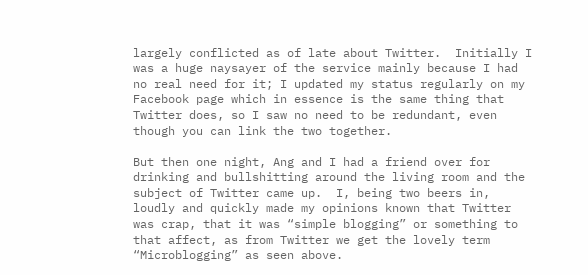largely conflicted as of late about Twitter.  Initially I was a huge naysayer of the service mainly because I had no real need for it; I updated my status regularly on my Facebook page which in essence is the same thing that Twitter does, so I saw no need to be redundant, even though you can link the two together.

But then one night, Ang and I had a friend over for drinking and bullshitting around the living room and the subject of Twitter came up.  I, being two beers in, loudly and quickly made my opinions known that Twitter was crap, that it was “simple blogging” or something to that affect, as from Twitter we get the lovely term “Microblogging” as seen above.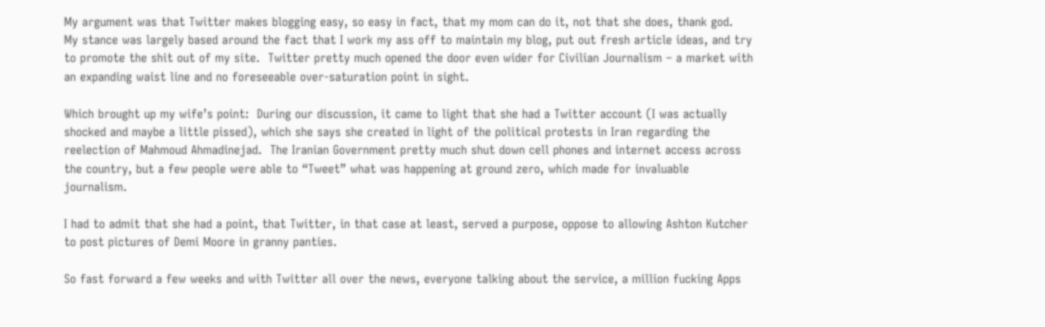My argument was that Twitter makes blogging easy, so easy in fact, that my mom can do it, not that she does, thank god.  My stance was largely based around the fact that I work my ass off to maintain my blog, put out fresh article ideas, and try to promote the shit out of my site.  Twitter pretty much opened the door even wider for Civilian Journalism – a market with an expanding waist line and no foreseeable over-saturation point in sight.

Which brought up my wife’s point:  During our discussion, it came to light that she had a Twitter account (I was actually shocked and maybe a little pissed), which she says she created in light of the political protests in Iran regarding the reelection of Mahmoud Ahmadinejad.  The Iranian Government pretty much shut down cell phones and internet access across the country, but a few people were able to “Tweet” what was happening at ground zero, which made for invaluable journalism.

I had to admit that she had a point, that Twitter, in that case at least, served a purpose, oppose to allowing Ashton Kutcher to post pictures of Demi Moore in granny panties.

So fast forward a few weeks and with Twitter all over the news, everyone talking about the service, a million fucking Apps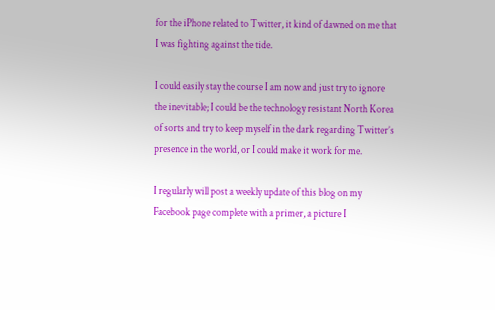for the iPhone related to Twitter, it kind of dawned on me that I was fighting against the tide.

I could easily stay the course I am now and just try to ignore the inevitable; I could be the technology resistant North Korea of sorts and try to keep myself in the dark regarding Twitter’s presence in the world, or I could make it work for me.

I regularly will post a weekly update of this blog on my Facebook page complete with a primer, a picture I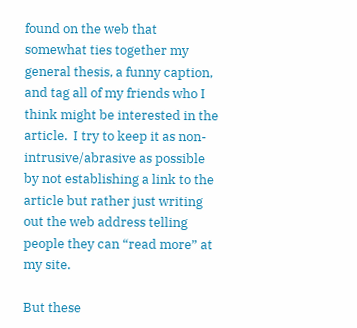found on the web that somewhat ties together my general thesis, a funny caption, and tag all of my friends who I think might be interested in the article.  I try to keep it as non-intrusive/abrasive as possible by not establishing a link to the article but rather just writing out the web address telling people they can “read more” at my site.

But these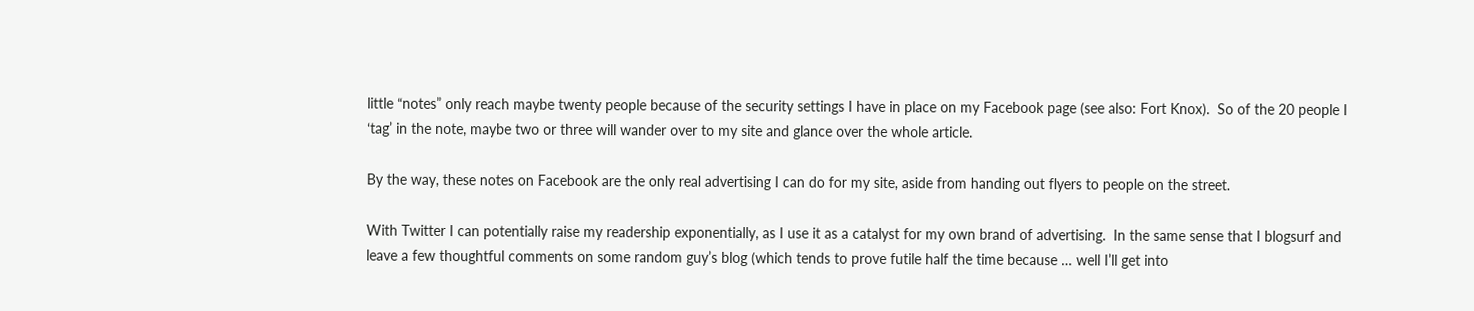little “notes” only reach maybe twenty people because of the security settings I have in place on my Facebook page (see also: Fort Knox).  So of the 20 people I ‘tag’ in the note, maybe two or three will wander over to my site and glance over the whole article.

By the way, these notes on Facebook are the only real advertising I can do for my site, aside from handing out flyers to people on the street.

With Twitter I can potentially raise my readership exponentially, as I use it as a catalyst for my own brand of advertising.  In the same sense that I blogsurf and leave a few thoughtful comments on some random guy’s blog (which tends to prove futile half the time because … well I’ll get into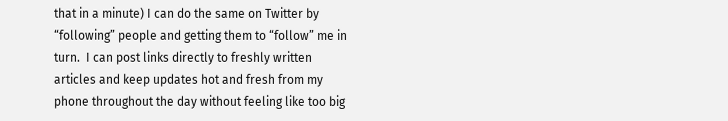that in a minute) I can do the same on Twitter by “following” people and getting them to “follow” me in turn.  I can post links directly to freshly written articles and keep updates hot and fresh from my phone throughout the day without feeling like too big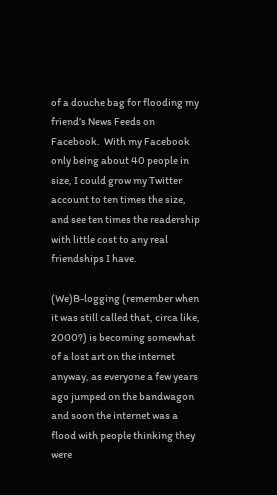of a douche bag for flooding my friend’s News Feeds on Facebook.  With my Facebook only being about 40 people in size, I could grow my Twitter account to ten times the size, and see ten times the readership with little cost to any real friendships I have.

(We)B-logging (remember when it was still called that, circa like, 2000?) is becoming somewhat of a lost art on the internet anyway, as everyone a few years ago jumped on the bandwagon and soon the internet was a flood with people thinking they were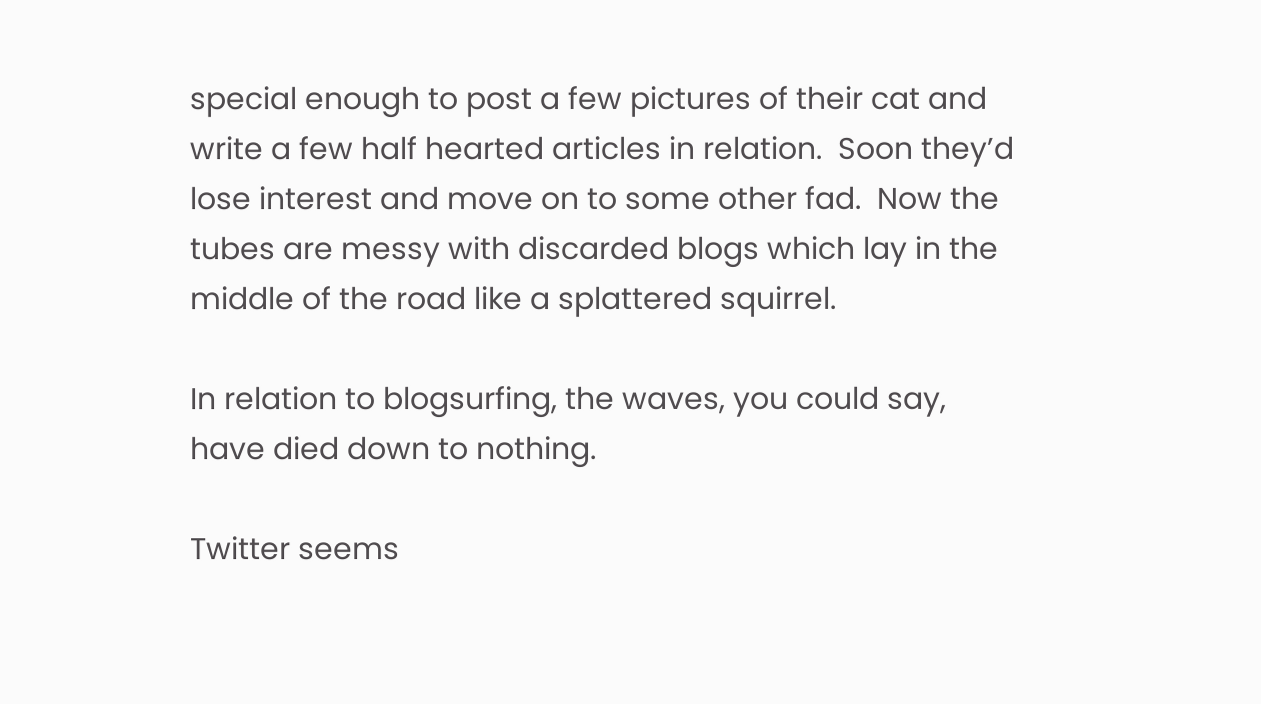special enough to post a few pictures of their cat and write a few half hearted articles in relation.  Soon they’d lose interest and move on to some other fad.  Now the tubes are messy with discarded blogs which lay in the middle of the road like a splattered squirrel.

In relation to blogsurfing, the waves, you could say, have died down to nothing.

Twitter seems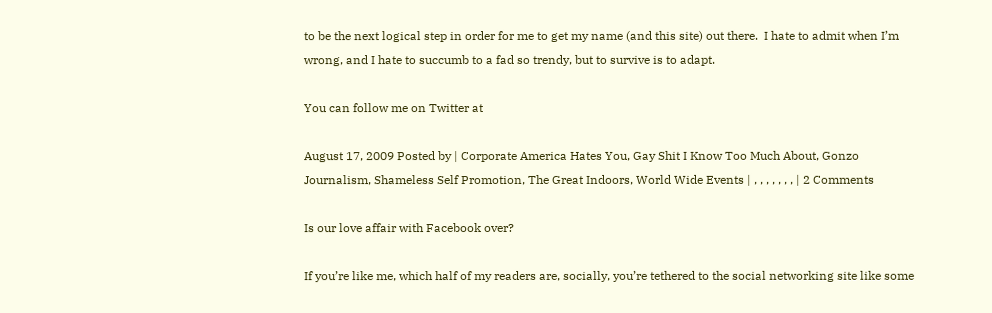to be the next logical step in order for me to get my name (and this site) out there.  I hate to admit when I’m wrong, and I hate to succumb to a fad so trendy, but to survive is to adapt.

You can follow me on Twitter at

August 17, 2009 Posted by | Corporate America Hates You, Gay Shit I Know Too Much About, Gonzo Journalism, Shameless Self Promotion, The Great Indoors, World Wide Events | , , , , , , , | 2 Comments

Is our love affair with Facebook over?

If you’re like me, which half of my readers are, socially, you’re tethered to the social networking site like some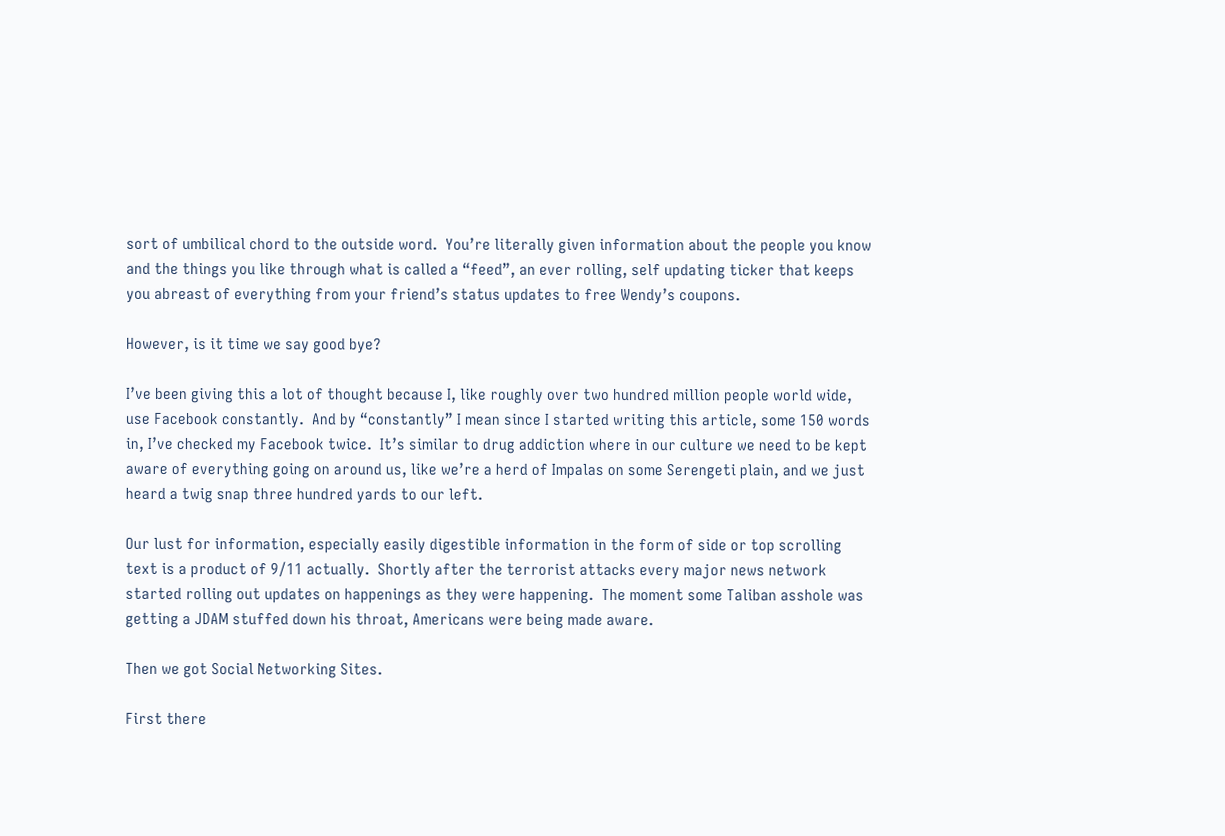sort of umbilical chord to the outside word.  You’re literally given information about the people you know and the things you like through what is called a “feed”, an ever rolling, self updating ticker that keeps you abreast of everything from your friend’s status updates to free Wendy’s coupons.

However, is it time we say good bye?

I’ve been giving this a lot of thought because I, like roughly over two hundred million people world wide, use Facebook constantly.  And by “constantly” I mean since I started writing this article, some 150 words in, I’ve checked my Facebook twice.  It’s similar to drug addiction where in our culture we need to be kept aware of everything going on around us, like we’re a herd of Impalas on some Serengeti plain, and we just heard a twig snap three hundred yards to our left.

Our lust for information, especially easily digestible information in the form of side or top scrolling text is a product of 9/11 actually.  Shortly after the terrorist attacks every major news network started rolling out updates on happenings as they were happening.  The moment some Taliban asshole was getting a JDAM stuffed down his throat, Americans were being made aware.

Then we got Social Networking Sites.

First there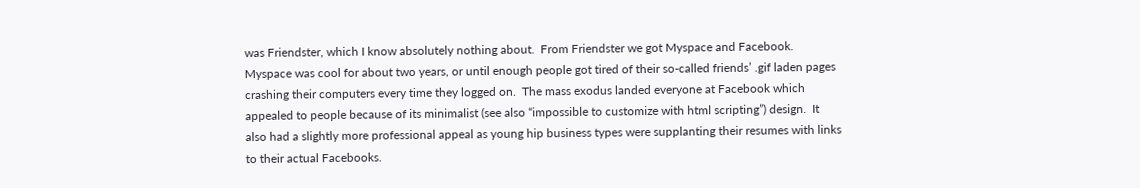was Friendster, which I know absolutely nothing about.  From Friendster we got Myspace and Facebook.  Myspace was cool for about two years, or until enough people got tired of their so-called friends’ .gif laden pages crashing their computers every time they logged on.  The mass exodus landed everyone at Facebook which appealed to people because of its minimalist (see also “impossible to customize with html scripting”) design.  It also had a slightly more professional appeal as young hip business types were supplanting their resumes with links to their actual Facebooks.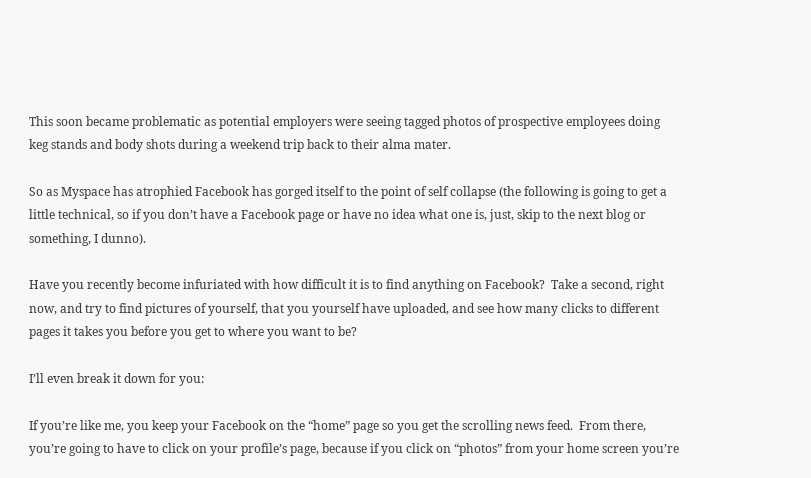This soon became problematic as potential employers were seeing tagged photos of prospective employees doing keg stands and body shots during a weekend trip back to their alma mater.

So as Myspace has atrophied Facebook has gorged itself to the point of self collapse (the following is going to get a little technical, so if you don’t have a Facebook page or have no idea what one is, just, skip to the next blog or something, I dunno).

Have you recently become infuriated with how difficult it is to find anything on Facebook?  Take a second, right now, and try to find pictures of yourself, that you yourself have uploaded, and see how many clicks to different pages it takes you before you get to where you want to be?

I’ll even break it down for you:

If you’re like me, you keep your Facebook on the “home” page so you get the scrolling news feed.  From there, you’re going to have to click on your profile’s page, because if you click on “photos” from your home screen you’re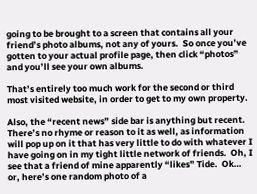going to be brought to a screen that contains all your friend’s photo albums, not any of yours.  So once you’ve gotten to your actual profile page, then click “photos” and you’ll see your own albums.

That’s entirely too much work for the second or third most visited website, in order to get to my own property.

Also, the “recent news” side bar is anything but recent.  There’s no rhyme or reason to it as well, as information will pop up on it that has very little to do with whatever I have going on in my tight little network of friends.  Oh, I see that a friend of mine apparently “likes” Tide.  Ok… or, here’s one random photo of a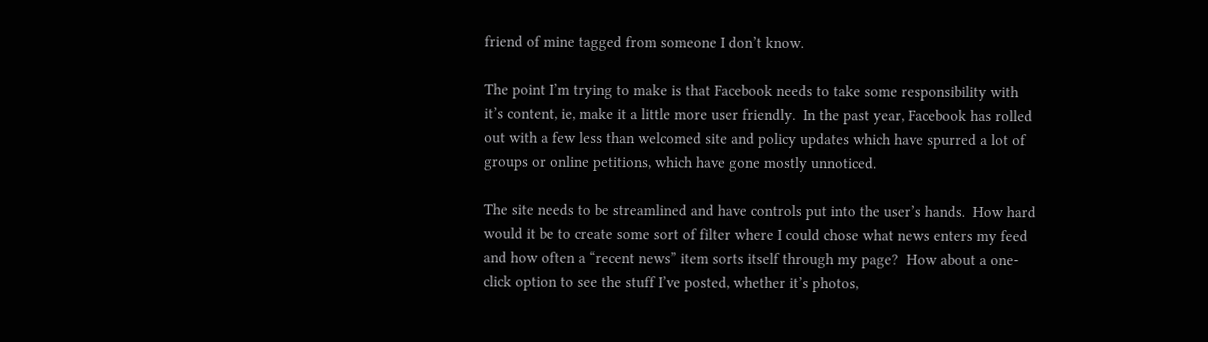friend of mine tagged from someone I don’t know.

The point I’m trying to make is that Facebook needs to take some responsibility with it’s content, ie, make it a little more user friendly.  In the past year, Facebook has rolled out with a few less than welcomed site and policy updates which have spurred a lot of groups or online petitions, which have gone mostly unnoticed.

The site needs to be streamlined and have controls put into the user’s hands.  How hard would it be to create some sort of filter where I could chose what news enters my feed and how often a “recent news” item sorts itself through my page?  How about a one-click option to see the stuff I’ve posted, whether it’s photos,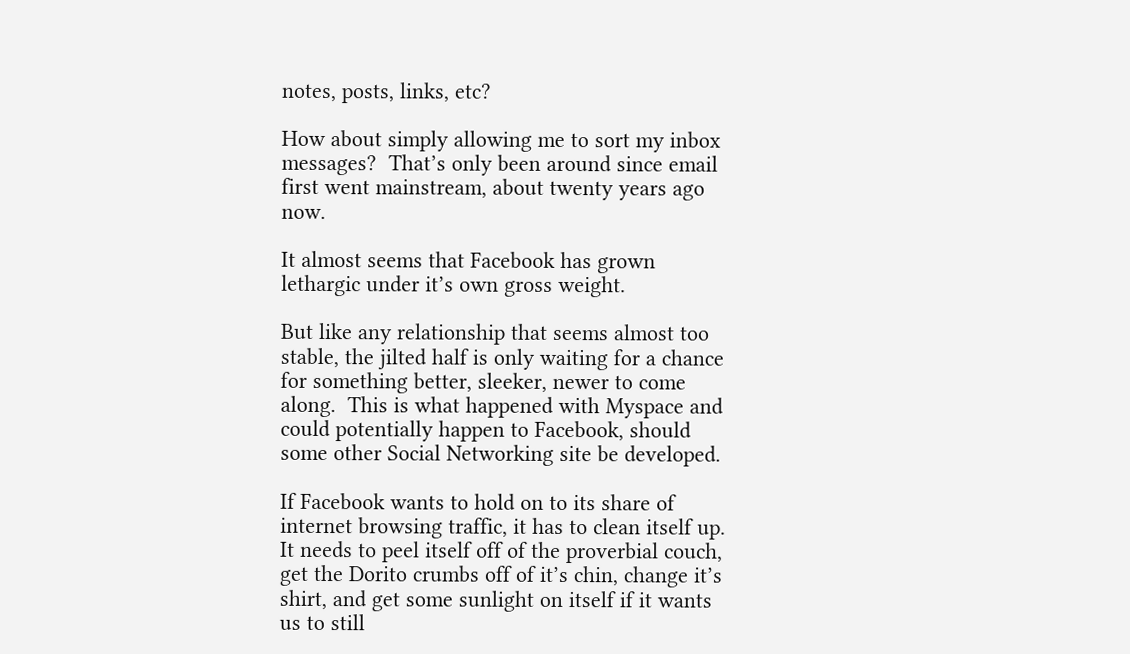notes, posts, links, etc?

How about simply allowing me to sort my inbox messages?  That’s only been around since email first went mainstream, about twenty years ago now.

It almost seems that Facebook has grown lethargic under it’s own gross weight.

But like any relationship that seems almost too stable, the jilted half is only waiting for a chance for something better, sleeker, newer to come along.  This is what happened with Myspace and could potentially happen to Facebook, should some other Social Networking site be developed.

If Facebook wants to hold on to its share of internet browsing traffic, it has to clean itself up.  It needs to peel itself off of the proverbial couch, get the Dorito crumbs off of it’s chin, change it’s shirt, and get some sunlight on itself if it wants us to still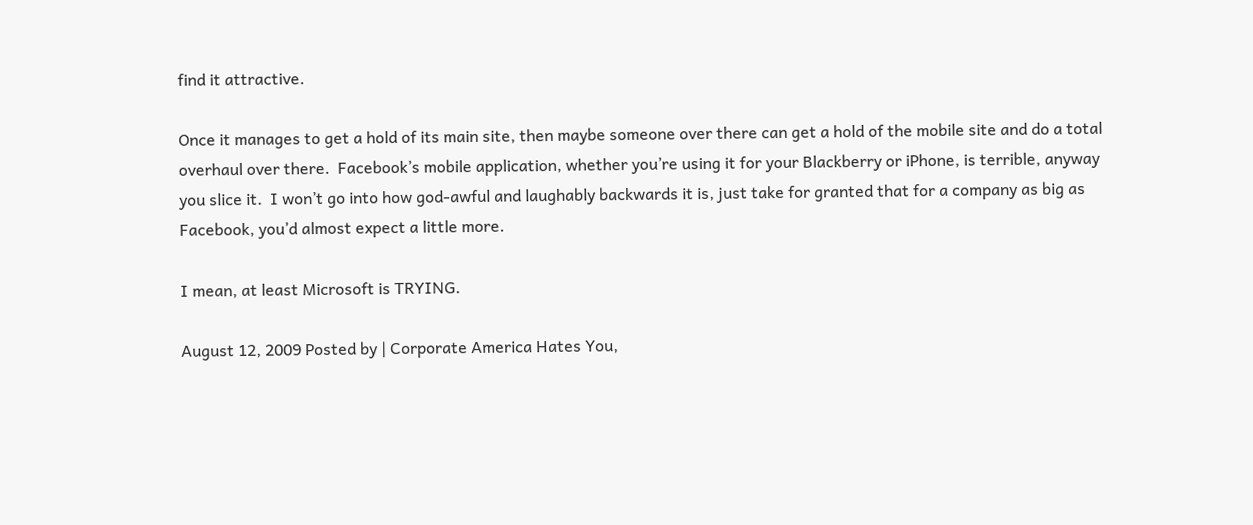find it attractive.

Once it manages to get a hold of its main site, then maybe someone over there can get a hold of the mobile site and do a total overhaul over there.  Facebook’s mobile application, whether you’re using it for your Blackberry or iPhone, is terrible, anyway you slice it.  I won’t go into how god-awful and laughably backwards it is, just take for granted that for a company as big as Facebook, you’d almost expect a little more.

I mean, at least Microsoft is TRYING.

August 12, 2009 Posted by | Corporate America Hates You,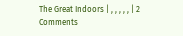The Great Indoors | , , , , , | 2 Comments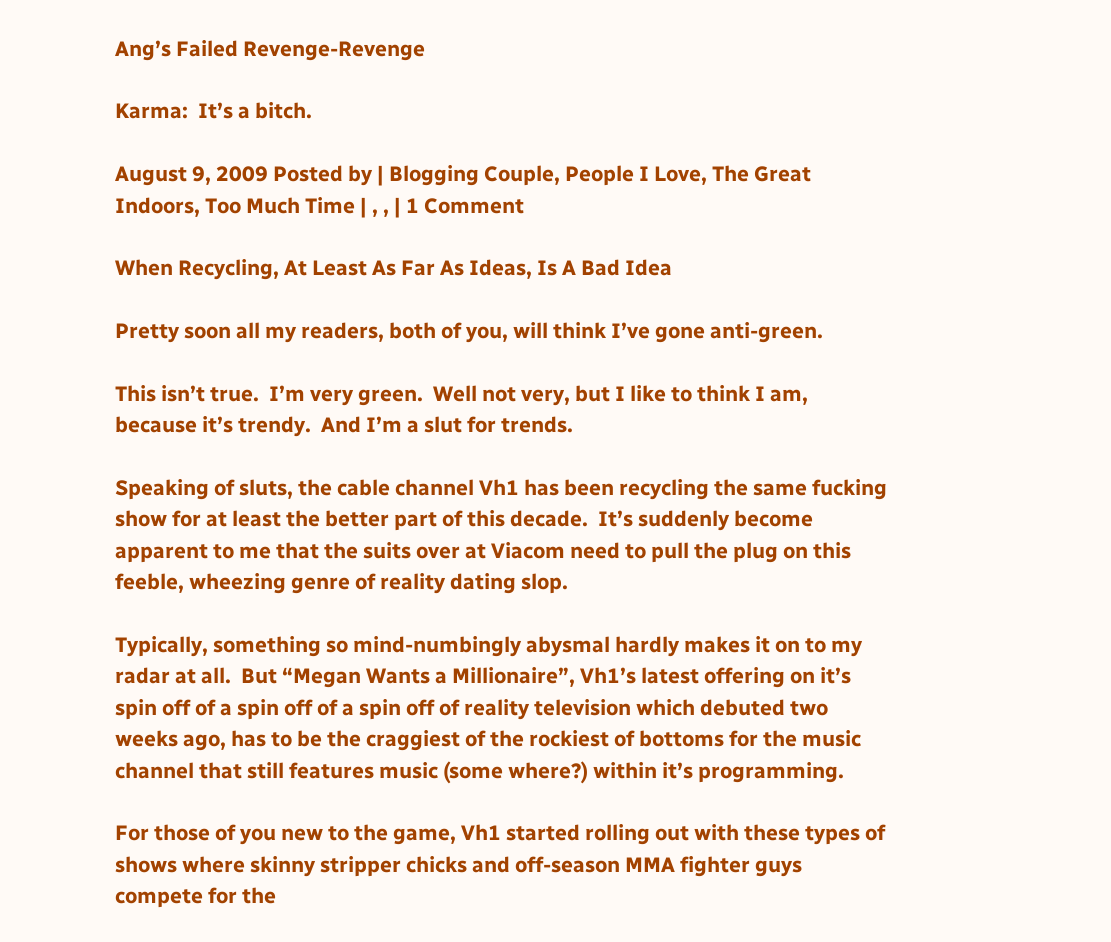Ang’s Failed Revenge-Revenge

Karma:  It’s a bitch.

August 9, 2009 Posted by | Blogging Couple, People I Love, The Great Indoors, Too Much Time | , , | 1 Comment

When Recycling, At Least As Far As Ideas, Is A Bad Idea

Pretty soon all my readers, both of you, will think I’ve gone anti-green.

This isn’t true.  I’m very green.  Well not very, but I like to think I am, because it’s trendy.  And I’m a slut for trends.

Speaking of sluts, the cable channel Vh1 has been recycling the same fucking show for at least the better part of this decade.  It’s suddenly become apparent to me that the suits over at Viacom need to pull the plug on this feeble, wheezing genre of reality dating slop.

Typically, something so mind-numbingly abysmal hardly makes it on to my radar at all.  But “Megan Wants a Millionaire”, Vh1’s latest offering on it’s spin off of a spin off of a spin off of reality television which debuted two weeks ago, has to be the craggiest of the rockiest of bottoms for the music channel that still features music (some where?) within it’s programming.

For those of you new to the game, Vh1 started rolling out with these types of shows where skinny stripper chicks and off-season MMA fighter guys compete for the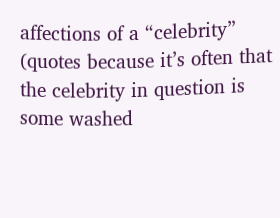affections of a “celebrity” (quotes because it’s often that the celebrity in question is some washed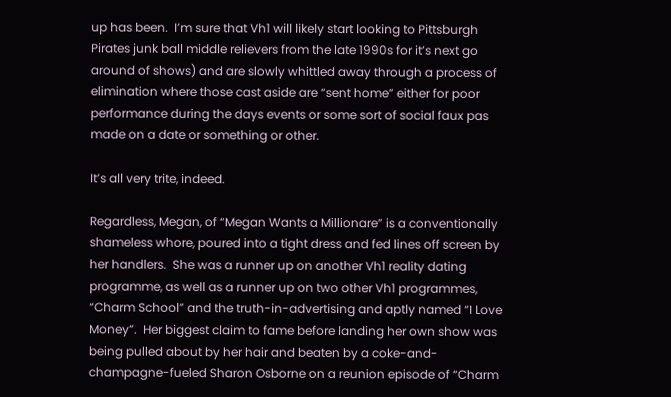up has been.  I’m sure that Vh1 will likely start looking to Pittsburgh Pirates junk ball middle relievers from the late 1990s for it’s next go around of shows) and are slowly whittled away through a process of elimination where those cast aside are “sent home” either for poor performance during the days events or some sort of social faux pas made on a date or something or other.

It’s all very trite, indeed.

Regardless, Megan, of “Megan Wants a Millionare” is a conventionally shameless whore, poured into a tight dress and fed lines off screen by her handlers.  She was a runner up on another Vh1 reality dating programme, as well as a runner up on two other Vh1 programmes, “Charm School” and the truth-in-advertising and aptly named “I Love Money”.  Her biggest claim to fame before landing her own show was being pulled about by her hair and beaten by a coke-and-champagne-fueled Sharon Osborne on a reunion episode of “Charm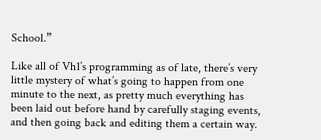School.”

Like all of Vh1’s programming as of late, there’s very little mystery of what’s going to happen from one minute to the next, as pretty much everything has been laid out before hand by carefully staging events, and then going back and editing them a certain way.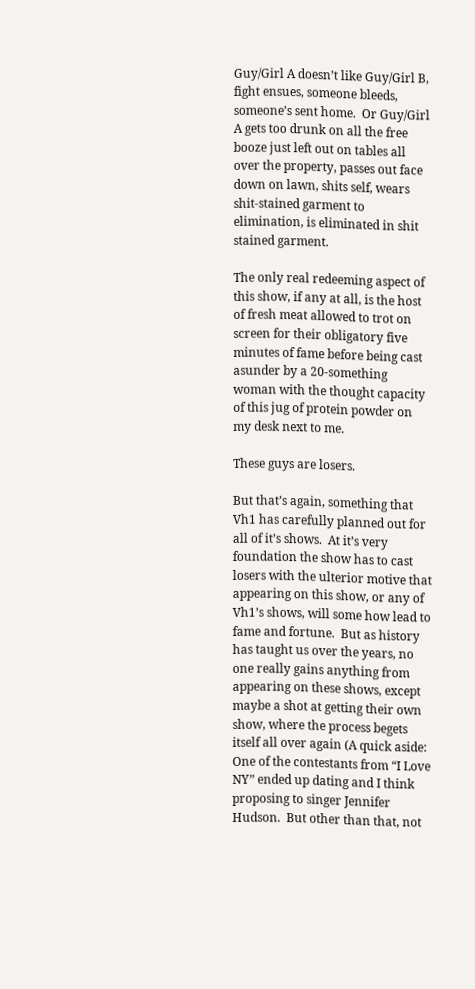Guy/Girl A doesn’t like Guy/Girl B, fight ensues, someone bleeds, someone’s sent home.  Or Guy/Girl A gets too drunk on all the free booze just left out on tables all over the property, passes out face down on lawn, shits self, wears shit-stained garment to elimination, is eliminated in shit stained garment.

The only real redeeming aspect of this show, if any at all, is the host of fresh meat allowed to trot on screen for their obligatory five minutes of fame before being cast asunder by a 20-something woman with the thought capacity of this jug of protein powder on my desk next to me.

These guys are losers.

But that’s again, something that Vh1 has carefully planned out for all of it’s shows.  At it’s very foundation the show has to cast losers with the ulterior motive that appearing on this show, or any of Vh1’s shows, will some how lead to fame and fortune.  But as history has taught us over the years, no one really gains anything from appearing on these shows, except maybe a shot at getting their own show, where the process begets itself all over again (A quick aside:  One of the contestants from “I Love NY” ended up dating and I think proposing to singer Jennifer Hudson.  But other than that, not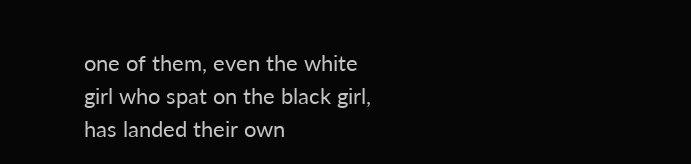one of them, even the white girl who spat on the black girl, has landed their own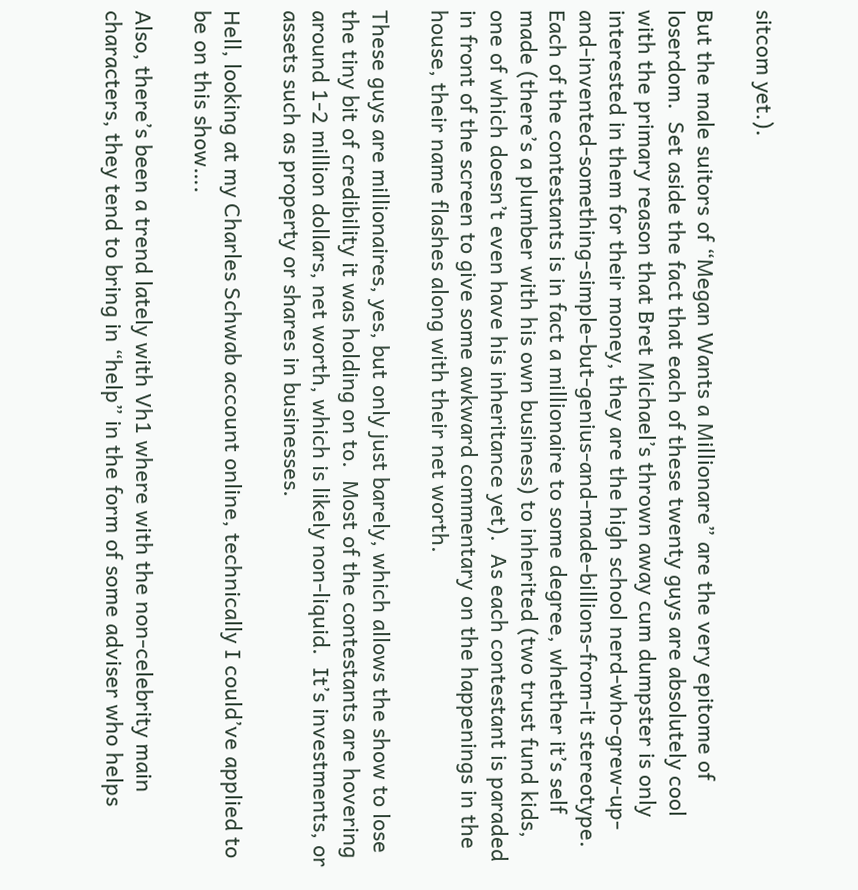sitcom yet.).

But the male suitors of “Megan Wants a Millionare” are the very epitome of loserdom.  Set aside the fact that each of these twenty guys are absolutely cool with the primary reason that Bret Michael’s thrown away cum dumpster is only interested in them for their money, they are the high school nerd-who-grew-up-and-invented-something-simple-but-genius-and-made-billions-from-it stereotype.  Each of the contestants is in fact a millionaire to some degree, whether it’s self made (there’s a plumber with his own business) to inherited (two trust fund kids, one of which doesn’t even have his inheritance yet).  As each contestant is paraded in front of the screen to give some awkward commentary on the happenings in the house, their name flashes along with their net worth.

These guys are millionaires, yes, but only just barely, which allows the show to lose the tiny bit of credibility it was holding on to.  Most of the contestants are hovering around 1-2 million dollars, net worth, which is likely non-liquid.  It’s investments, or assets such as property or shares in businesses.

Hell, looking at my Charles Schwab account online, technically I could’ve applied to be on this show….

Also, there’s been a trend lately with Vh1 where with the non-celebrity main characters, they tend to bring in “help” in the form of some adviser who helps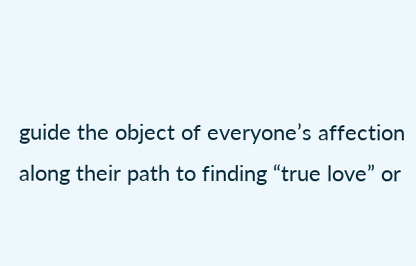guide the object of everyone’s affection along their path to finding “true love” or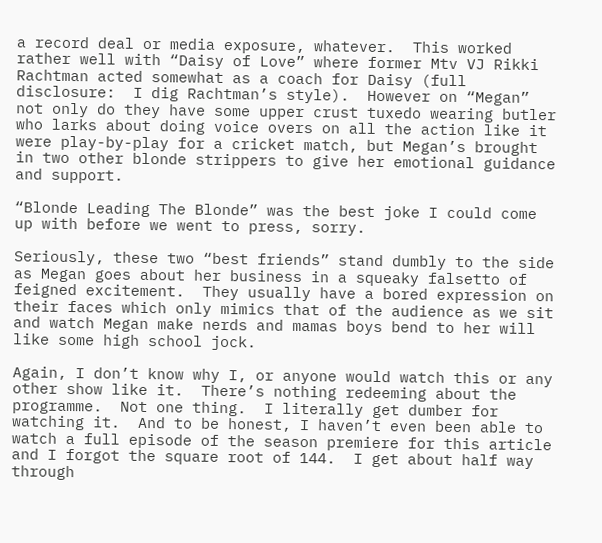a record deal or media exposure, whatever.  This worked rather well with “Daisy of Love” where former Mtv VJ Rikki Rachtman acted somewhat as a coach for Daisy (full disclosure:  I dig Rachtman’s style).  However on “Megan” not only do they have some upper crust tuxedo wearing butler who larks about doing voice overs on all the action like it were play-by-play for a cricket match, but Megan’s brought in two other blonde strippers to give her emotional guidance and support.

“Blonde Leading The Blonde” was the best joke I could come up with before we went to press, sorry.

Seriously, these two “best friends” stand dumbly to the side as Megan goes about her business in a squeaky falsetto of feigned excitement.  They usually have a bored expression on their faces which only mimics that of the audience as we sit and watch Megan make nerds and mamas boys bend to her will like some high school jock.

Again, I don’t know why I, or anyone would watch this or any other show like it.  There’s nothing redeeming about the programme.  Not one thing.  I literally get dumber for watching it.  And to be honest, I haven’t even been able to watch a full episode of the season premiere for this article and I forgot the square root of 144.  I get about half way through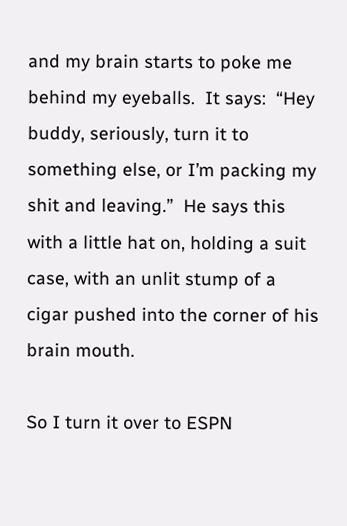and my brain starts to poke me behind my eyeballs.  It says:  “Hey buddy, seriously, turn it to something else, or I’m packing my shit and leaving.”  He says this with a little hat on, holding a suit case, with an unlit stump of a cigar pushed into the corner of his brain mouth.

So I turn it over to ESPN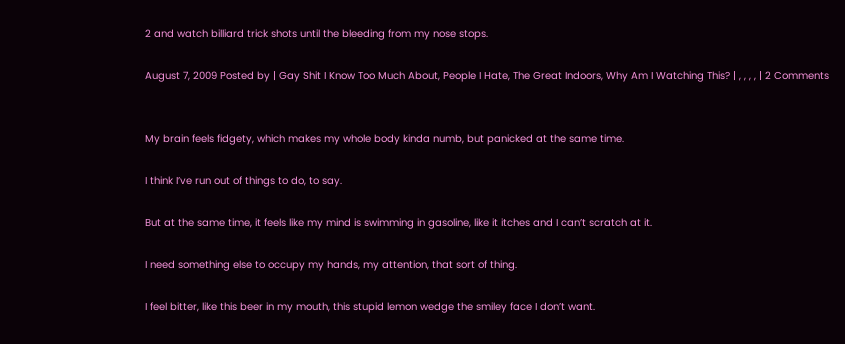2 and watch billiard trick shots until the bleeding from my nose stops.

August 7, 2009 Posted by | Gay Shit I Know Too Much About, People I Hate, The Great Indoors, Why Am I Watching This? | , , , , | 2 Comments


My brain feels fidgety, which makes my whole body kinda numb, but panicked at the same time.

I think I’ve run out of things to do, to say.

But at the same time, it feels like my mind is swimming in gasoline, like it itches and I can’t scratch at it.

I need something else to occupy my hands, my attention, that sort of thing.

I feel bitter, like this beer in my mouth, this stupid lemon wedge the smiley face I don’t want.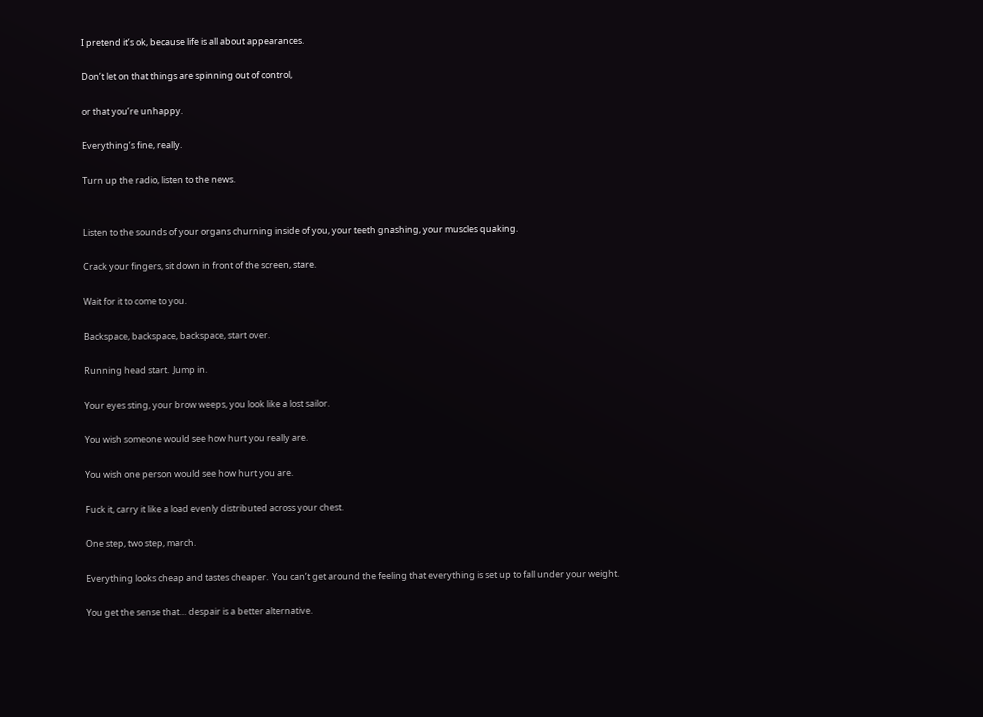I pretend it’s ok, because life is all about appearances.

Don’t let on that things are spinning out of control,

or that you’re unhappy.

Everything’s fine, really.

Turn up the radio, listen to the news.


Listen to the sounds of your organs churning inside of you, your teeth gnashing, your muscles quaking.

Crack your fingers, sit down in front of the screen, stare.

Wait for it to come to you.

Backspace, backspace, backspace, start over.

Running head start.  Jump in.

Your eyes sting, your brow weeps, you look like a lost sailor.

You wish someone would see how hurt you really are.

You wish one person would see how hurt you are.

Fuck it, carry it like a load evenly distributed across your chest.

One step, two step, march.

Everything looks cheap and tastes cheaper.  You can’t get around the feeling that everything is set up to fall under your weight.

You get the sense that… despair is a better alternative.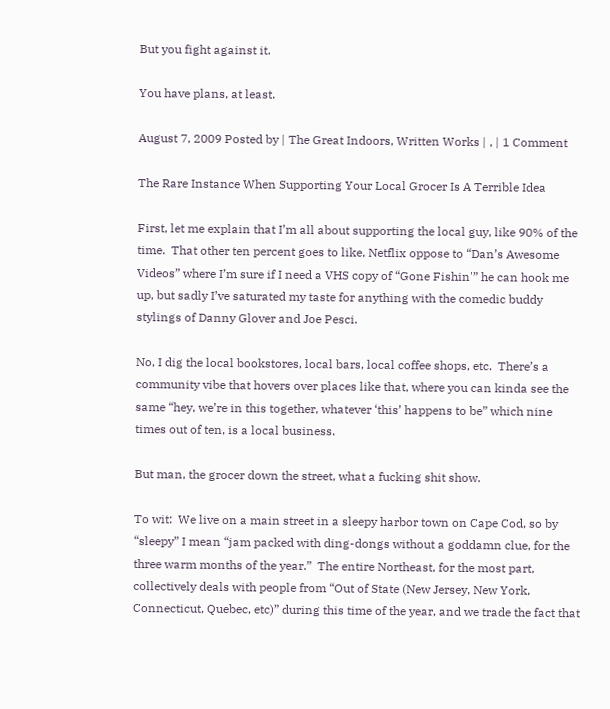But you fight against it.

You have plans, at least.

August 7, 2009 Posted by | The Great Indoors, Written Works | , | 1 Comment

The Rare Instance When Supporting Your Local Grocer Is A Terrible Idea

First, let me explain that I’m all about supporting the local guy, like 90% of the time.  That other ten percent goes to like, Netflix oppose to “Dan’s Awesome Videos” where I’m sure if I need a VHS copy of “Gone Fishin'” he can hook me up, but sadly I’ve saturated my taste for anything with the comedic buddy stylings of Danny Glover and Joe Pesci.

No, I dig the local bookstores, local bars, local coffee shops, etc.  There’s a community vibe that hovers over places like that, where you can kinda see the same “hey, we’re in this together, whatever ‘this’ happens to be” which nine times out of ten, is a local business.

But man, the grocer down the street, what a fucking shit show.

To wit:  We live on a main street in a sleepy harbor town on Cape Cod, so by “sleepy” I mean “jam packed with ding-dongs without a goddamn clue, for the three warm months of the year.”  The entire Northeast, for the most part, collectively deals with people from “Out of State (New Jersey, New York, Connecticut, Quebec, etc)” during this time of the year, and we trade the fact that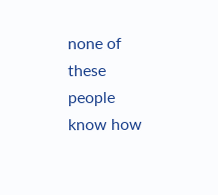none of these people know how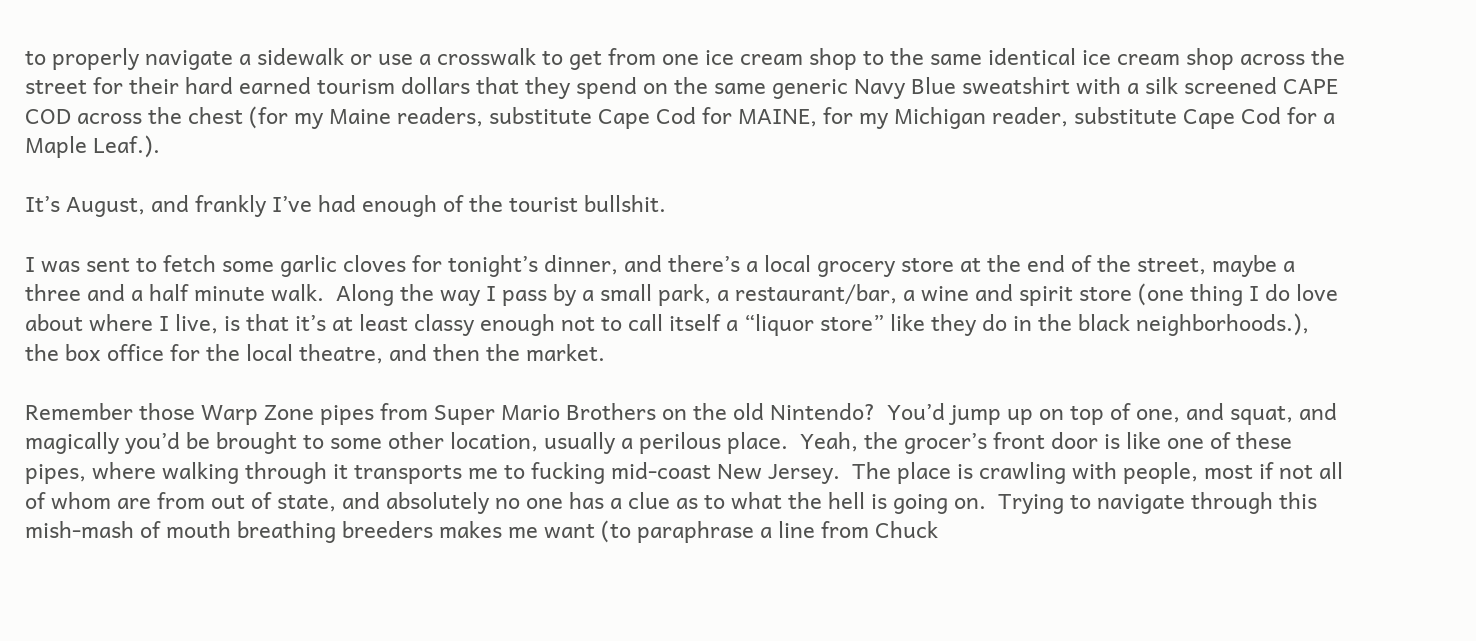to properly navigate a sidewalk or use a crosswalk to get from one ice cream shop to the same identical ice cream shop across the street for their hard earned tourism dollars that they spend on the same generic Navy Blue sweatshirt with a silk screened CAPE COD across the chest (for my Maine readers, substitute Cape Cod for MAINE, for my Michigan reader, substitute Cape Cod for a Maple Leaf.).

It’s August, and frankly I’ve had enough of the tourist bullshit.

I was sent to fetch some garlic cloves for tonight’s dinner, and there’s a local grocery store at the end of the street, maybe a three and a half minute walk.  Along the way I pass by a small park, a restaurant/bar, a wine and spirit store (one thing I do love about where I live, is that it’s at least classy enough not to call itself a “liquor store” like they do in the black neighborhoods.), the box office for the local theatre, and then the market.

Remember those Warp Zone pipes from Super Mario Brothers on the old Nintendo?  You’d jump up on top of one, and squat, and magically you’d be brought to some other location, usually a perilous place.  Yeah, the grocer’s front door is like one of these pipes, where walking through it transports me to fucking mid-coast New Jersey.  The place is crawling with people, most if not all of whom are from out of state, and absolutely no one has a clue as to what the hell is going on.  Trying to navigate through this mish-mash of mouth breathing breeders makes me want (to paraphrase a line from Chuck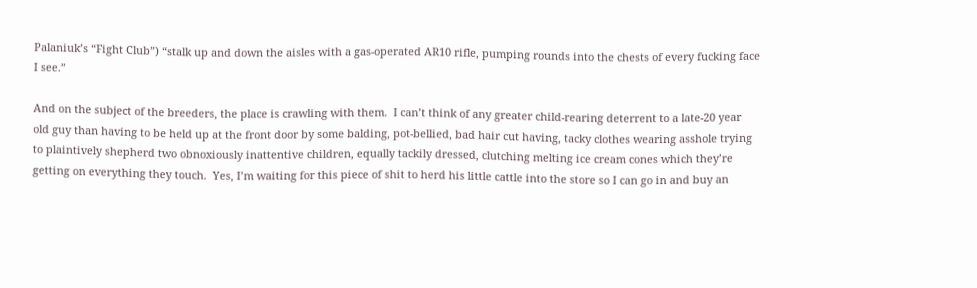Palaniuk’s “Fight Club”) “stalk up and down the aisles with a gas-operated AR10 rifle, pumping rounds into the chests of every fucking face I see.”

And on the subject of the breeders, the place is crawling with them.  I can’t think of any greater child-rearing deterrent to a late-20 year old guy than having to be held up at the front door by some balding, pot-bellied, bad hair cut having, tacky clothes wearing asshole trying to plaintively shepherd two obnoxiously inattentive children, equally tackily dressed, clutching melting ice cream cones which they’re getting on everything they touch.  Yes, I’m waiting for this piece of shit to herd his little cattle into the store so I can go in and buy an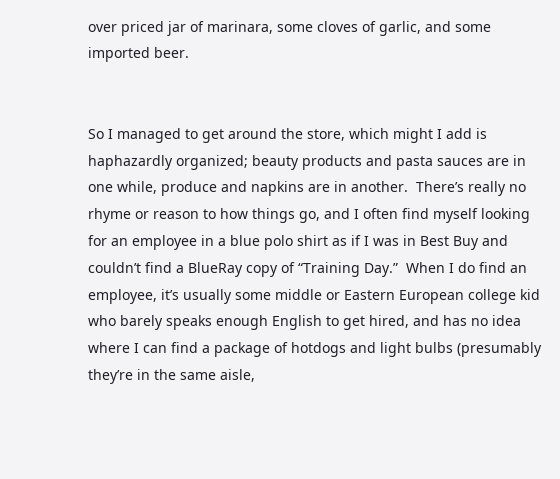over priced jar of marinara, some cloves of garlic, and some imported beer.


So I managed to get around the store, which might I add is haphazardly organized; beauty products and pasta sauces are in one while, produce and napkins are in another.  There’s really no rhyme or reason to how things go, and I often find myself looking for an employee in a blue polo shirt as if I was in Best Buy and couldn’t find a BlueRay copy of “Training Day.”  When I do find an employee, it’s usually some middle or Eastern European college kid who barely speaks enough English to get hired, and has no idea where I can find a package of hotdogs and light bulbs (presumably they’re in the same aisle,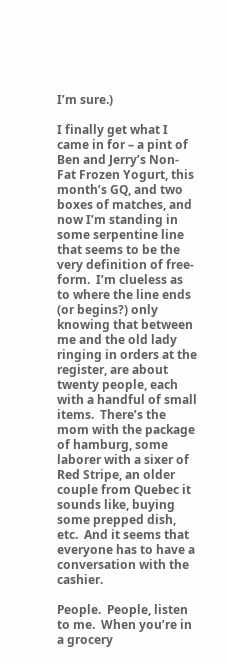I’m sure.)

I finally get what I came in for – a pint of Ben and Jerry’s Non-Fat Frozen Yogurt, this month’s GQ, and two boxes of matches, and now I’m standing in some serpentine line that seems to be the very definition of free-form.  I’m clueless as to where the line ends (or begins?) only knowing that between me and the old lady ringing in orders at the register, are about twenty people, each with a handful of small items.  There’s the mom with the package of hamburg, some laborer with a sixer of Red Stripe, an older couple from Quebec it sounds like, buying some prepped dish, etc.  And it seems that everyone has to have a conversation with the cashier.

People.  People, listen to me.  When you’re in a grocery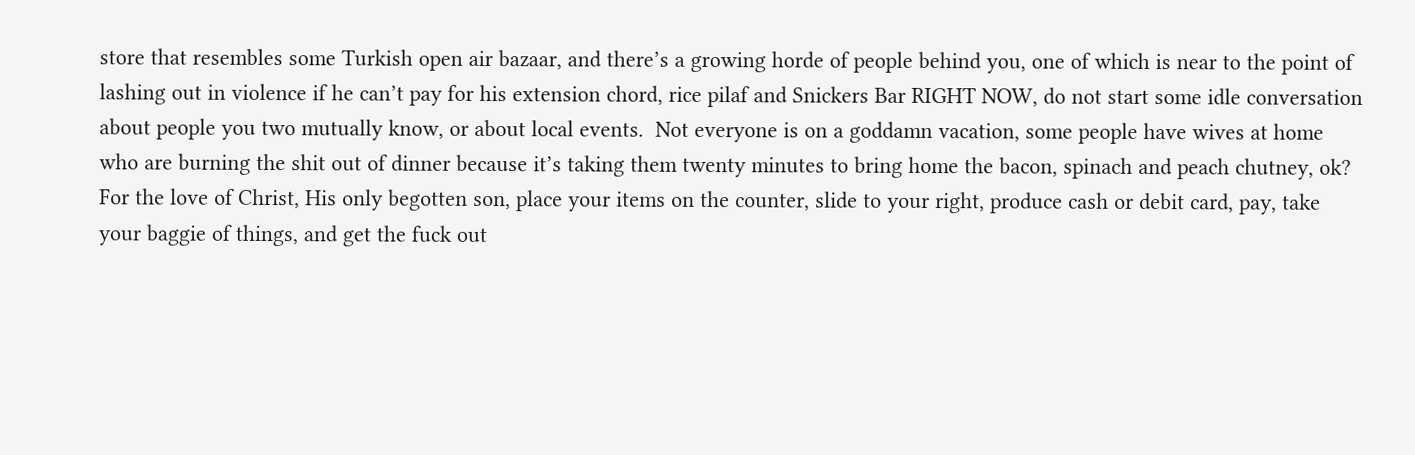store that resembles some Turkish open air bazaar, and there’s a growing horde of people behind you, one of which is near to the point of lashing out in violence if he can’t pay for his extension chord, rice pilaf and Snickers Bar RIGHT NOW, do not start some idle conversation about people you two mutually know, or about local events.  Not everyone is on a goddamn vacation, some people have wives at home who are burning the shit out of dinner because it’s taking them twenty minutes to bring home the bacon, spinach and peach chutney, ok?  For the love of Christ, His only begotten son, place your items on the counter, slide to your right, produce cash or debit card, pay, take your baggie of things, and get the fuck out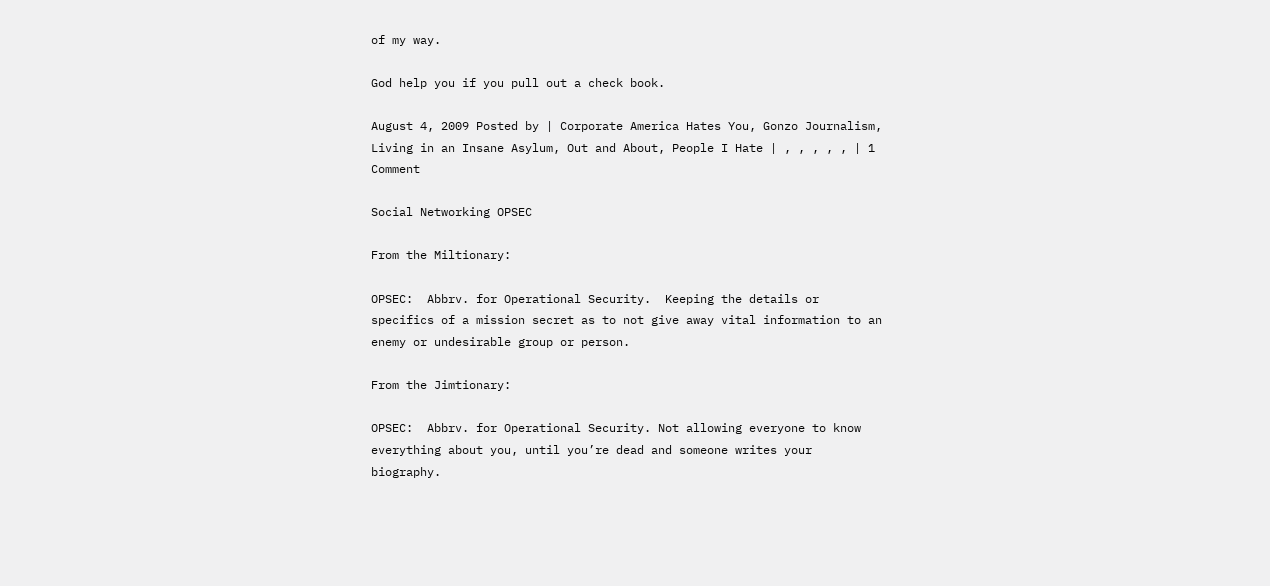of my way.

God help you if you pull out a check book.

August 4, 2009 Posted by | Corporate America Hates You, Gonzo Journalism, Living in an Insane Asylum, Out and About, People I Hate | , , , , , | 1 Comment

Social Networking OPSEC

From the Miltionary:

OPSEC:  Abbrv. for Operational Security.  Keeping the details or specifics of a mission secret as to not give away vital information to an enemy or undesirable group or person.

From the Jimtionary:

OPSEC:  Abbrv. for Operational Security. Not allowing everyone to know everything about you, until you’re dead and someone writes your biography.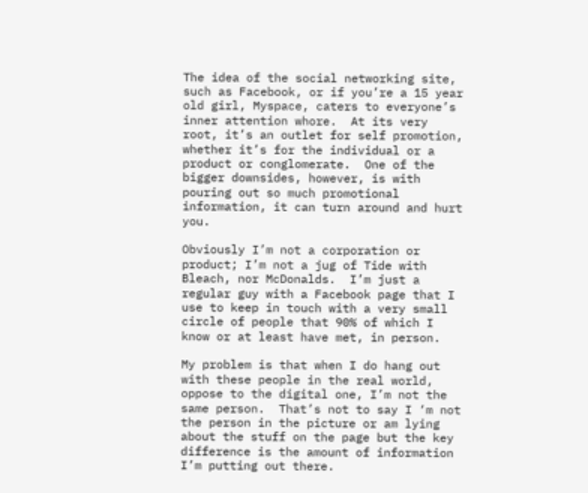The idea of the social networking site, such as Facebook, or if you’re a 15 year old girl, Myspace, caters to everyone’s inner attention whore.  At its very root, it’s an outlet for self promotion, whether it’s for the individual or a product or conglomerate.  One of the bigger downsides, however, is with pouring out so much promotional information, it can turn around and hurt you.

Obviously I’m not a corporation or product; I’m not a jug of Tide with Bleach, nor McDonalds.  I’m just a regular guy with a Facebook page that I use to keep in touch with a very small circle of people that 90% of which I know or at least have met, in person.

My problem is that when I do hang out with these people in the real world, oppose to the digital one, I’m not the same person.  That’s not to say I ‘m not the person in the picture or am lying about the stuff on the page but the key difference is the amount of information I’m putting out there.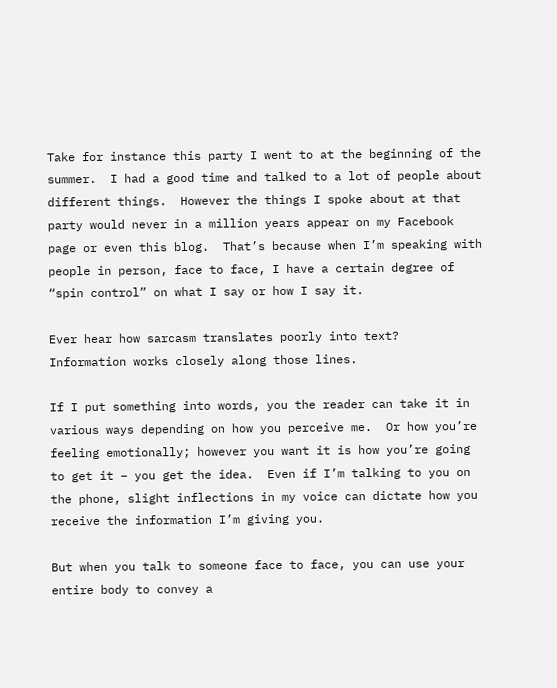Take for instance this party I went to at the beginning of the summer.  I had a good time and talked to a lot of people about different things.  However the things I spoke about at that party would never in a million years appear on my Facebook page or even this blog.  That’s because when I’m speaking with people in person, face to face, I have a certain degree of “spin control” on what I say or how I say it.

Ever hear how sarcasm translates poorly into text?  Information works closely along those lines.

If I put something into words, you the reader can take it in various ways depending on how you perceive me.  Or how you’re feeling emotionally; however you want it is how you’re going to get it – you get the idea.  Even if I’m talking to you on the phone, slight inflections in my voice can dictate how you receive the information I’m giving you.

But when you talk to someone face to face, you can use your entire body to convey a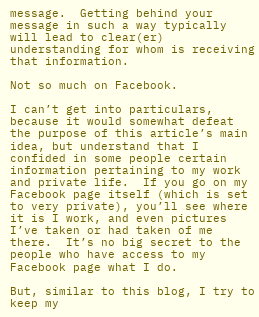message.  Getting behind your message in such a way typically will lead to clear(er) understanding for whom is receiving that information.

Not so much on Facebook.

I can’t get into particulars, because it would somewhat defeat the purpose of this article’s main idea, but understand that I confided in some people certain information pertaining to my work and private life.  If you go on my Facebook page itself (which is set to very private), you’ll see where it is I work, and even pictures I’ve taken or had taken of me there.  It’s no big secret to the people who have access to my Facebook page what I do.

But, similar to this blog, I try to keep my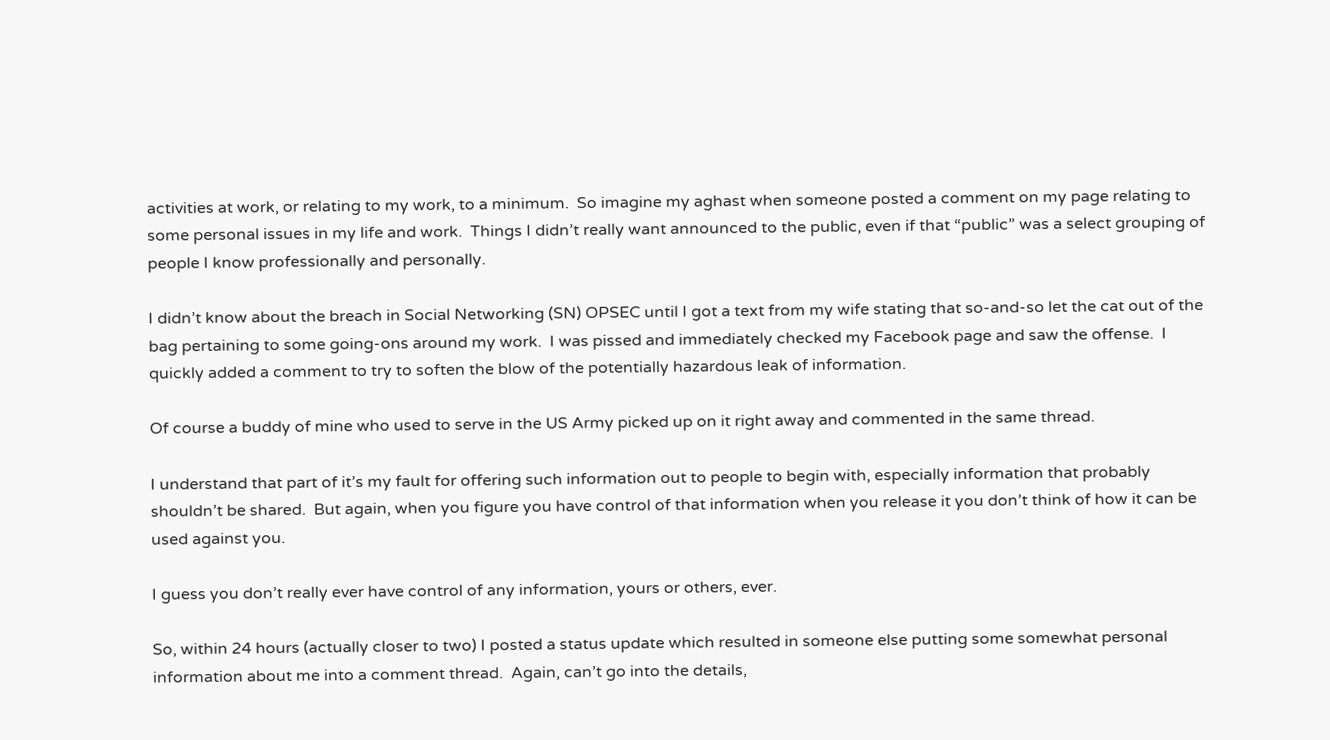activities at work, or relating to my work, to a minimum.  So imagine my aghast when someone posted a comment on my page relating to some personal issues in my life and work.  Things I didn’t really want announced to the public, even if that “public” was a select grouping of people I know professionally and personally.

I didn’t know about the breach in Social Networking (SN) OPSEC until I got a text from my wife stating that so-and-so let the cat out of the bag pertaining to some going-ons around my work.  I was pissed and immediately checked my Facebook page and saw the offense.  I quickly added a comment to try to soften the blow of the potentially hazardous leak of information.

Of course a buddy of mine who used to serve in the US Army picked up on it right away and commented in the same thread.

I understand that part of it’s my fault for offering such information out to people to begin with, especially information that probably shouldn’t be shared.  But again, when you figure you have control of that information when you release it you don’t think of how it can be used against you.

I guess you don’t really ever have control of any information, yours or others, ever.

So, within 24 hours (actually closer to two) I posted a status update which resulted in someone else putting some somewhat personal information about me into a comment thread.  Again, can’t go into the details,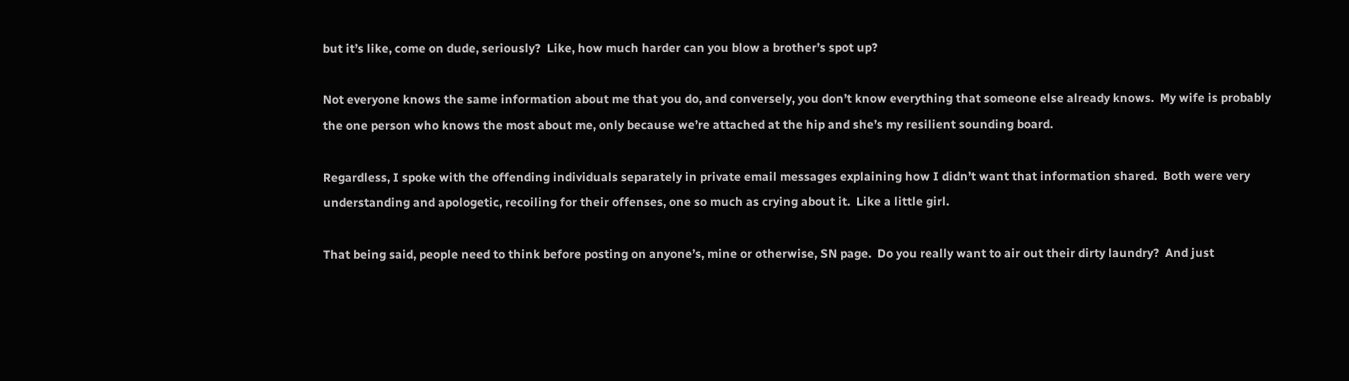but it’s like, come on dude, seriously?  Like, how much harder can you blow a brother’s spot up?

Not everyone knows the same information about me that you do, and conversely, you don’t know everything that someone else already knows.  My wife is probably the one person who knows the most about me, only because we’re attached at the hip and she’s my resilient sounding board.

Regardless, I spoke with the offending individuals separately in private email messages explaining how I didn’t want that information shared.  Both were very understanding and apologetic, recoiling for their offenses, one so much as crying about it.  Like a little girl.

That being said, people need to think before posting on anyone’s, mine or otherwise, SN page.  Do you really want to air out their dirty laundry?  And just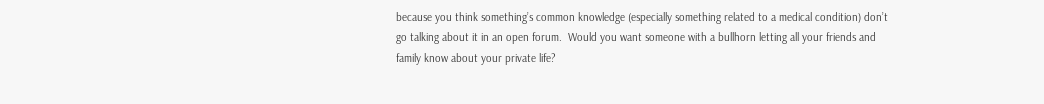because you think something’s common knowledge (especially something related to a medical condition) don’t go talking about it in an open forum.  Would you want someone with a bullhorn letting all your friends and family know about your private life?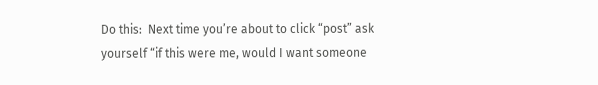Do this:  Next time you’re about to click “post” ask yourself “if this were me, would I want someone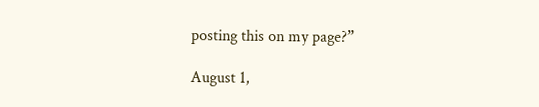posting this on my page?”

August 1,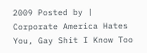2009 Posted by | Corporate America Hates You, Gay Shit I Know Too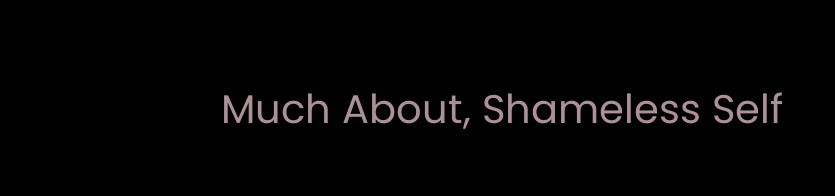Much About, Shameless Self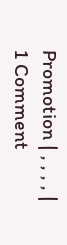Promotion | , , , , | 1 Comment